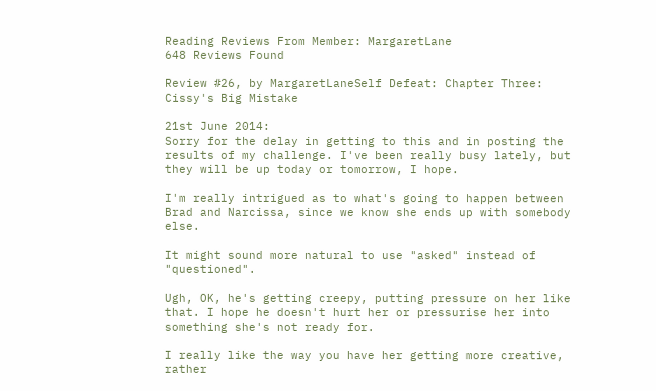Reading Reviews From Member: MargaretLane
648 Reviews Found

Review #26, by MargaretLaneSelf Defeat: Chapter Three: Cissy's Big Mistake

21st June 2014:
Sorry for the delay in getting to this and in posting the results of my challenge. I've been really busy lately, but they will be up today or tomorrow, I hope.

I'm really intrigued as to what's going to happen between Brad and Narcissa, since we know she ends up with somebody else.

It might sound more natural to use "asked" instead of "questioned".

Ugh, OK, he's getting creepy, putting pressure on her like that. I hope he doesn't hurt her or pressurise her into something she's not ready for.

I really like the way you have her getting more creative, rather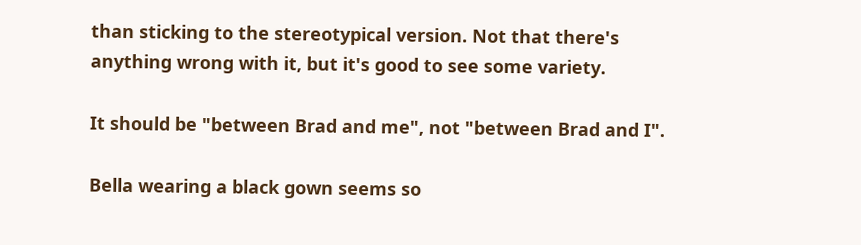than sticking to the stereotypical version. Not that there's anything wrong with it, but it's good to see some variety.

It should be "between Brad and me", not "between Brad and I".

Bella wearing a black gown seems so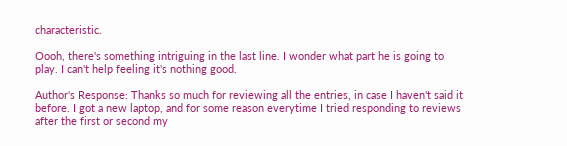characteristic.

Oooh, there's something intriguing in the last line. I wonder what part he is going to play. I can't help feeling it's nothing good.

Author's Response: Thanks so much for reviewing all the entries, in case I haven't said it before. I got a new laptop, and for some reason everytime I tried responding to reviews after the first or second my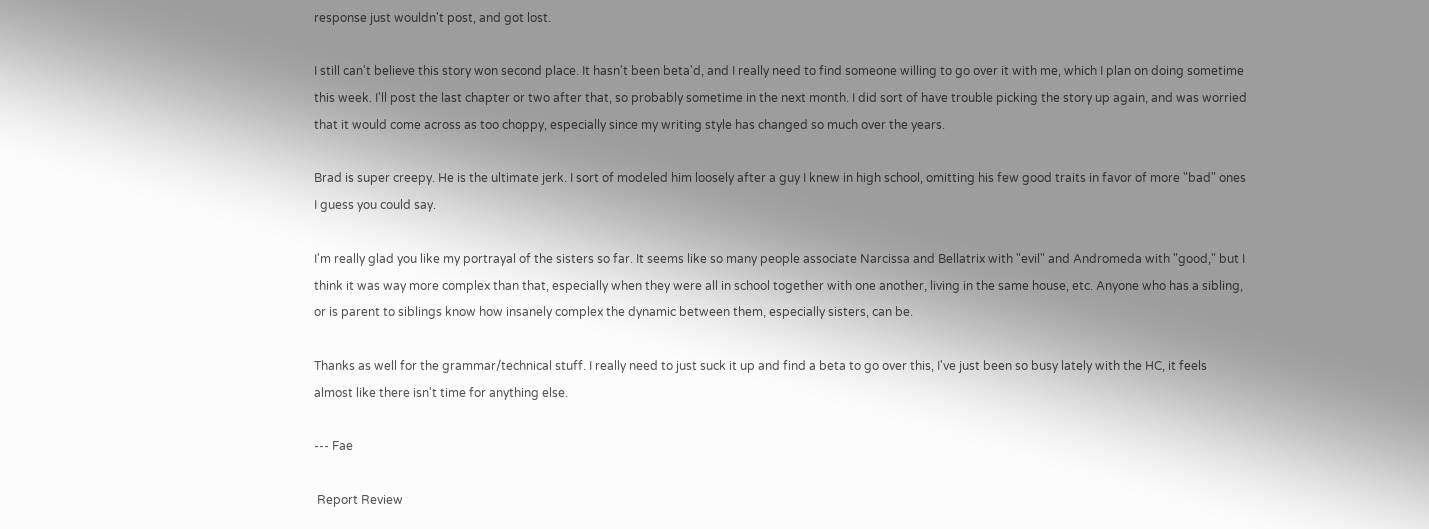response just wouldn't post, and got lost.

I still can't believe this story won second place. It hasn't been beta'd, and I really need to find someone willing to go over it with me, which I plan on doing sometime this week. I'll post the last chapter or two after that, so probably sometime in the next month. I did sort of have trouble picking the story up again, and was worried that it would come across as too choppy, especially since my writing style has changed so much over the years.

Brad is super creepy. He is the ultimate jerk. I sort of modeled him loosely after a guy I knew in high school, omitting his few good traits in favor of more "bad" ones I guess you could say.

I'm really glad you like my portrayal of the sisters so far. It seems like so many people associate Narcissa and Bellatrix with "evil" and Andromeda with "good," but I think it was way more complex than that, especially when they were all in school together with one another, living in the same house, etc. Anyone who has a sibling, or is parent to siblings know how insanely complex the dynamic between them, especially sisters, can be.

Thanks as well for the grammar/technical stuff. I really need to just suck it up and find a beta to go over this, I've just been so busy lately with the HC, it feels almost like there isn't time for anything else.

--- Fae

 Report Review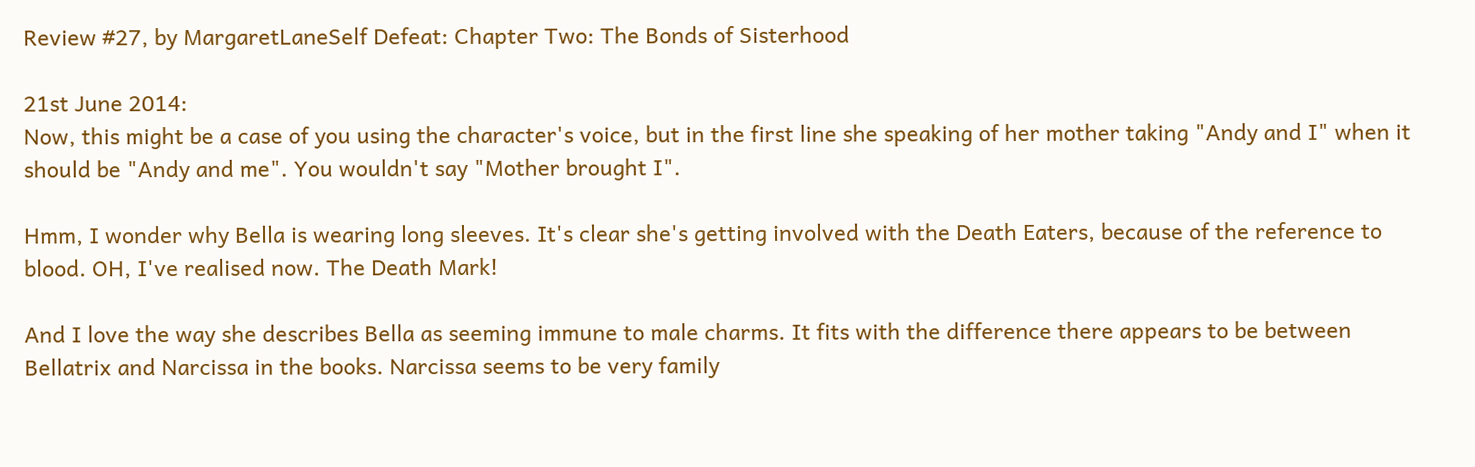Review #27, by MargaretLaneSelf Defeat: Chapter Two: The Bonds of Sisterhood

21st June 2014:
Now, this might be a case of you using the character's voice, but in the first line she speaking of her mother taking "Andy and I" when it should be "Andy and me". You wouldn't say "Mother brought I".

Hmm, I wonder why Bella is wearing long sleeves. It's clear she's getting involved with the Death Eaters, because of the reference to blood. OH, I've realised now. The Death Mark!

And I love the way she describes Bella as seeming immune to male charms. It fits with the difference there appears to be between Bellatrix and Narcissa in the books. Narcissa seems to be very family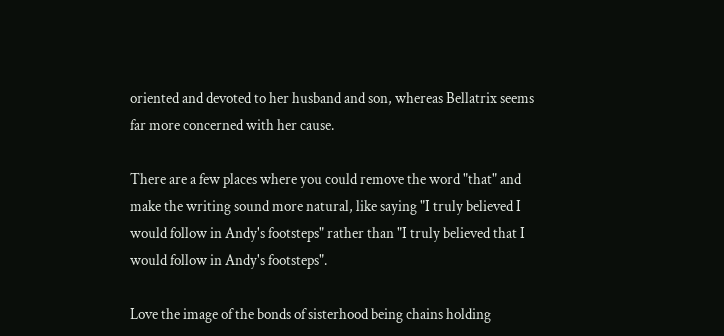oriented and devoted to her husband and son, whereas Bellatrix seems far more concerned with her cause.

There are a few places where you could remove the word "that" and make the writing sound more natural, like saying "I truly believed I would follow in Andy's footsteps" rather than "I truly believed that I would follow in Andy's footsteps".

Love the image of the bonds of sisterhood being chains holding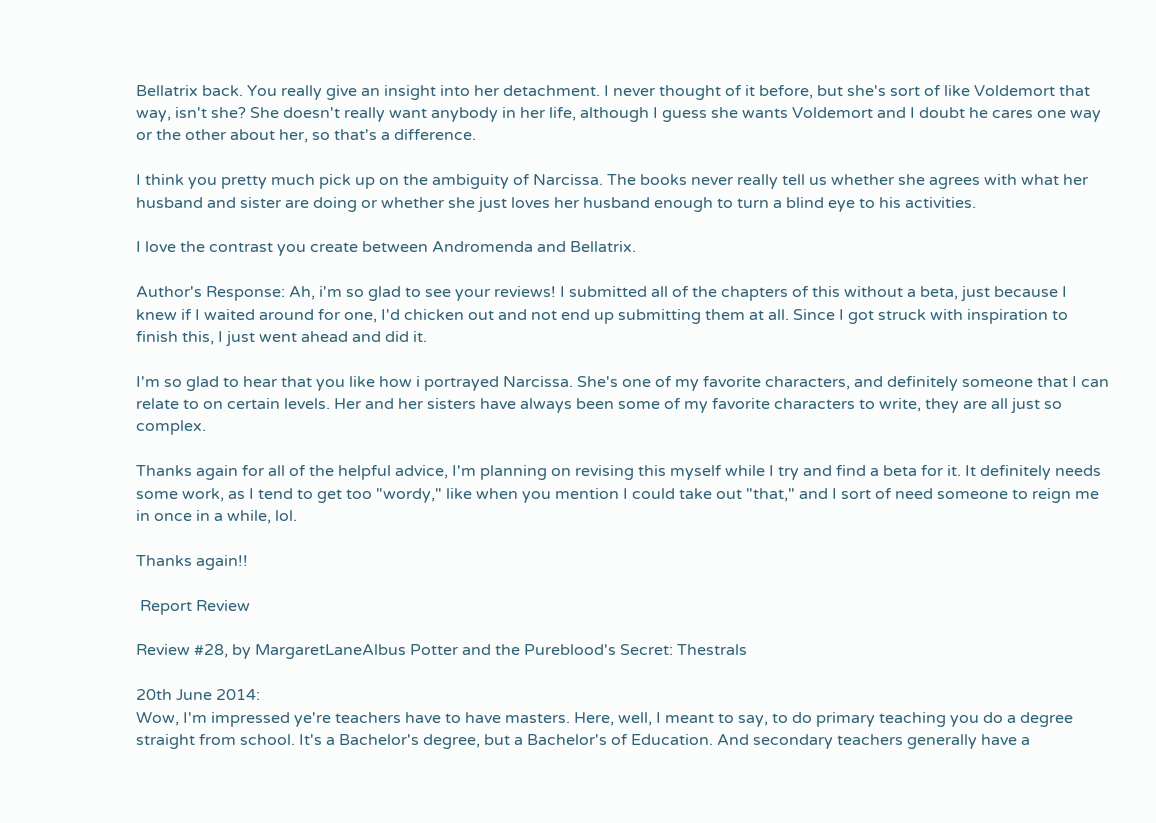Bellatrix back. You really give an insight into her detachment. I never thought of it before, but she's sort of like Voldemort that way, isn't she? She doesn't really want anybody in her life, although I guess she wants Voldemort and I doubt he cares one way or the other about her, so that's a difference.

I think you pretty much pick up on the ambiguity of Narcissa. The books never really tell us whether she agrees with what her husband and sister are doing or whether she just loves her husband enough to turn a blind eye to his activities.

I love the contrast you create between Andromenda and Bellatrix.

Author's Response: Ah, i'm so glad to see your reviews! I submitted all of the chapters of this without a beta, just because I knew if I waited around for one, I'd chicken out and not end up submitting them at all. Since I got struck with inspiration to finish this, I just went ahead and did it.

I'm so glad to hear that you like how i portrayed Narcissa. She's one of my favorite characters, and definitely someone that I can relate to on certain levels. Her and her sisters have always been some of my favorite characters to write, they are all just so complex.

Thanks again for all of the helpful advice, I'm planning on revising this myself while I try and find a beta for it. It definitely needs some work, as I tend to get too "wordy," like when you mention I could take out "that," and I sort of need someone to reign me in once in a while, lol.

Thanks again!!

 Report Review

Review #28, by MargaretLaneAlbus Potter and the Pureblood's Secret: Thestrals

20th June 2014:
Wow, I'm impressed ye're teachers have to have masters. Here, well, I meant to say, to do primary teaching you do a degree straight from school. It's a Bachelor's degree, but a Bachelor's of Education. And secondary teachers generally have a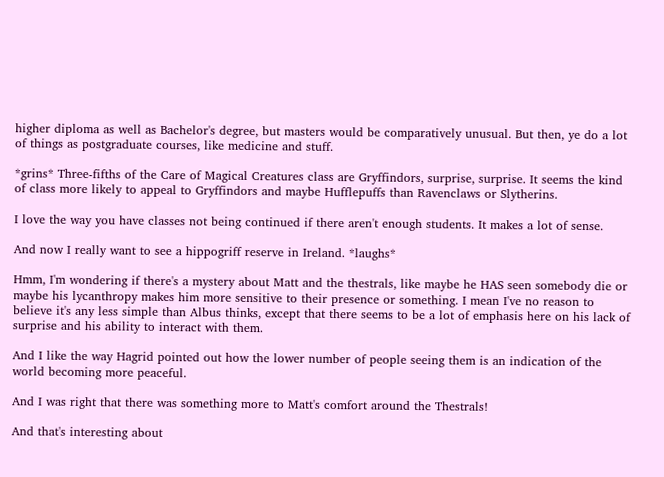higher diploma as well as Bachelor's degree, but masters would be comparatively unusual. But then, ye do a lot of things as postgraduate courses, like medicine and stuff.

*grins* Three-fifths of the Care of Magical Creatures class are Gryffindors, surprise, surprise. It seems the kind of class more likely to appeal to Gryffindors and maybe Hufflepuffs than Ravenclaws or Slytherins.

I love the way you have classes not being continued if there aren't enough students. It makes a lot of sense.

And now I really want to see a hippogriff reserve in Ireland. *laughs*

Hmm, I'm wondering if there's a mystery about Matt and the thestrals, like maybe he HAS seen somebody die or maybe his lycanthropy makes him more sensitive to their presence or something. I mean I've no reason to believe it's any less simple than Albus thinks, except that there seems to be a lot of emphasis here on his lack of surprise and his ability to interact with them.

And I like the way Hagrid pointed out how the lower number of people seeing them is an indication of the world becoming more peaceful.

And I was right that there was something more to Matt's comfort around the Thestrals!

And that's interesting about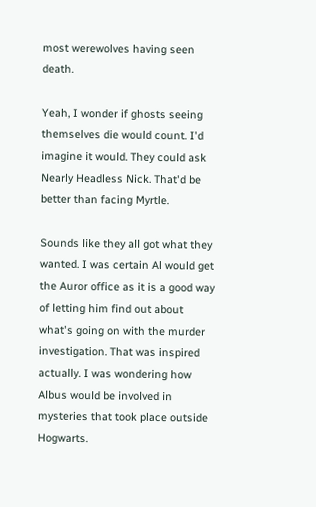most werewolves having seen death.

Yeah, I wonder if ghosts seeing themselves die would count. I'd imagine it would. They could ask Nearly Headless Nick. That'd be better than facing Myrtle.

Sounds like they all got what they wanted. I was certain Al would get the Auror office as it is a good way of letting him find out about what's going on with the murder investigation. That was inspired actually. I was wondering how Albus would be involved in mysteries that took place outside Hogwarts.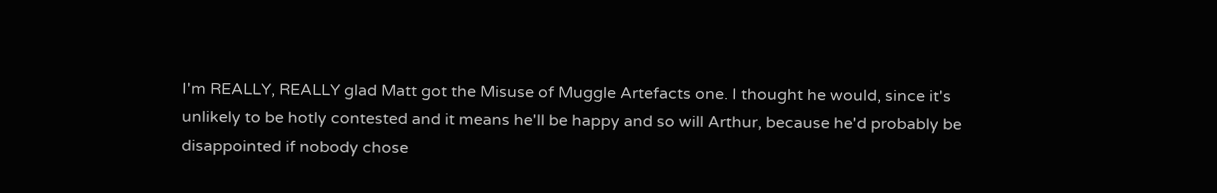I'm REALLY, REALLY glad Matt got the Misuse of Muggle Artefacts one. I thought he would, since it's unlikely to be hotly contested and it means he'll be happy and so will Arthur, because he'd probably be disappointed if nobody chose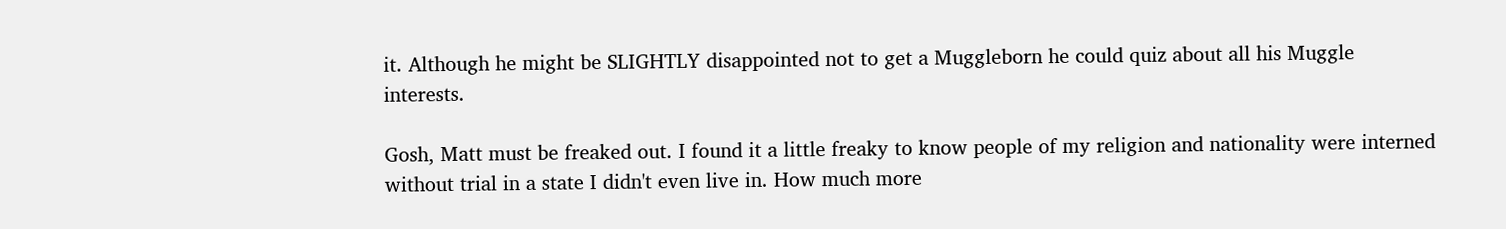it. Although he might be SLIGHTLY disappointed not to get a Muggleborn he could quiz about all his Muggle interests.

Gosh, Matt must be freaked out. I found it a little freaky to know people of my religion and nationality were interned without trial in a state I didn't even live in. How much more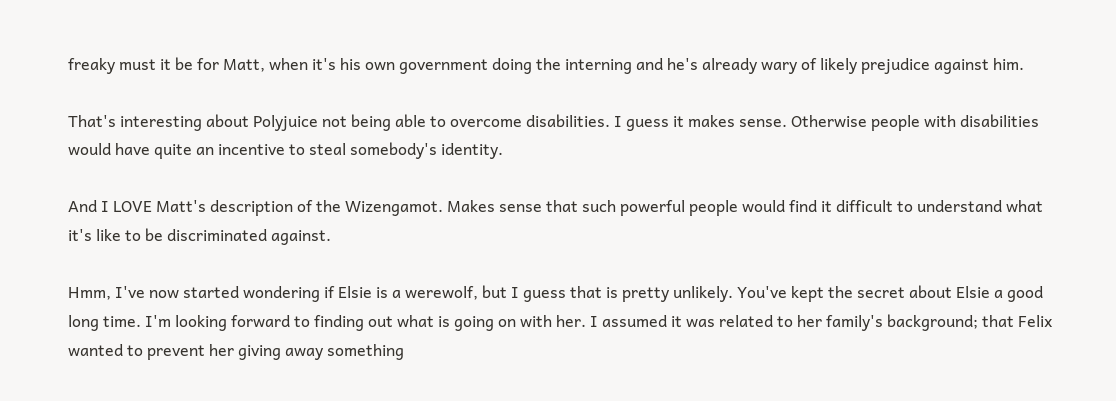freaky must it be for Matt, when it's his own government doing the interning and he's already wary of likely prejudice against him.

That's interesting about Polyjuice not being able to overcome disabilities. I guess it makes sense. Otherwise people with disabilities would have quite an incentive to steal somebody's identity.

And I LOVE Matt's description of the Wizengamot. Makes sense that such powerful people would find it difficult to understand what it's like to be discriminated against.

Hmm, I've now started wondering if Elsie is a werewolf, but I guess that is pretty unlikely. You've kept the secret about Elsie a good long time. I'm looking forward to finding out what is going on with her. I assumed it was related to her family's background; that Felix wanted to prevent her giving away something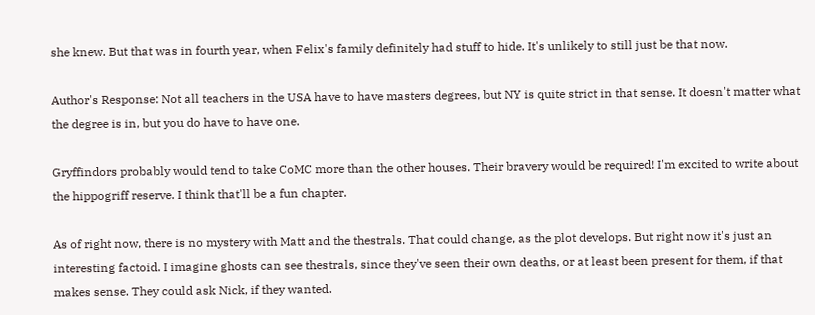she knew. But that was in fourth year, when Felix's family definitely had stuff to hide. It's unlikely to still just be that now.

Author's Response: Not all teachers in the USA have to have masters degrees, but NY is quite strict in that sense. It doesn't matter what the degree is in, but you do have to have one.

Gryffindors probably would tend to take CoMC more than the other houses. Their bravery would be required! I'm excited to write about the hippogriff reserve. I think that'll be a fun chapter.

As of right now, there is no mystery with Matt and the thestrals. That could change, as the plot develops. But right now it's just an interesting factoid. I imagine ghosts can see thestrals, since they've seen their own deaths, or at least been present for them, if that makes sense. They could ask Nick, if they wanted.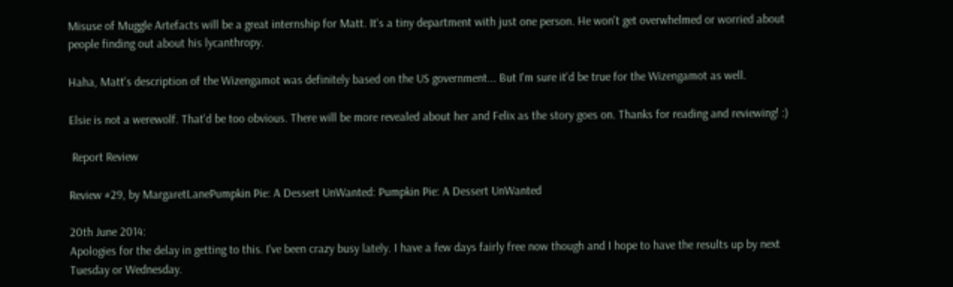Misuse of Muggle Artefacts will be a great internship for Matt. It's a tiny department with just one person. He won't get overwhelmed or worried about people finding out about his lycanthropy.

Haha, Matt's description of the Wizengamot was definitely based on the US government... But I'm sure it'd be true for the Wizengamot as well.

Elsie is not a werewolf. That'd be too obvious. There will be more revealed about her and Felix as the story goes on. Thanks for reading and reviewing! :)

 Report Review

Review #29, by MargaretLanePumpkin Pie: A Dessert UnWanted: Pumpkin Pie: A Dessert UnWanted

20th June 2014:
Apologies for the delay in getting to this. I've been crazy busy lately. I have a few days fairly free now though and I hope to have the results up by next Tuesday or Wednesday.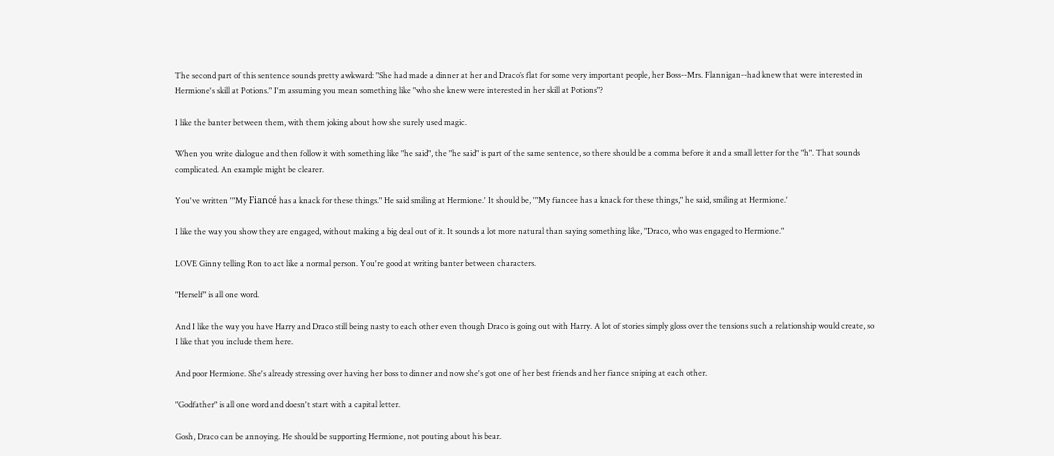The second part of this sentence sounds pretty awkward: "She had made a dinner at her and Draco’s flat for some very important people, her Boss--Mrs. Flannigan--had knew that were interested in Hermione's skill at Potions." I'm assuming you mean something like "who she knew were interested in her skill at Potions"?

I like the banter between them, with them joking about how she surely used magic.

When you write dialogue and then follow it with something like "he said", the "he said" is part of the same sentence, so there should be a comma before it and a small letter for the "h". That sounds complicated. An example might be clearer.

You've written '"My Fiancé has a knack for these things." He said smiling at Hermione.' It should be, '"My fiancee has a knack for these things," he said, smiling at Hermione.'

I like the way you show they are engaged, without making a big deal out of it. It sounds a lot more natural than saying something like, "Draco, who was engaged to Hermione."

LOVE Ginny telling Ron to act like a normal person. You're good at writing banter between characters.

"Herself" is all one word.

And I like the way you have Harry and Draco still being nasty to each other even though Draco is going out with Harry. A lot of stories simply gloss over the tensions such a relationship would create, so I like that you include them here.

And poor Hermione. She's already stressing over having her boss to dinner and now she's got one of her best friends and her fiance sniping at each other.

"Godfather" is all one word and doesn't start with a capital letter.

Gosh, Draco can be annoying. He should be supporting Hermione, not pouting about his bear.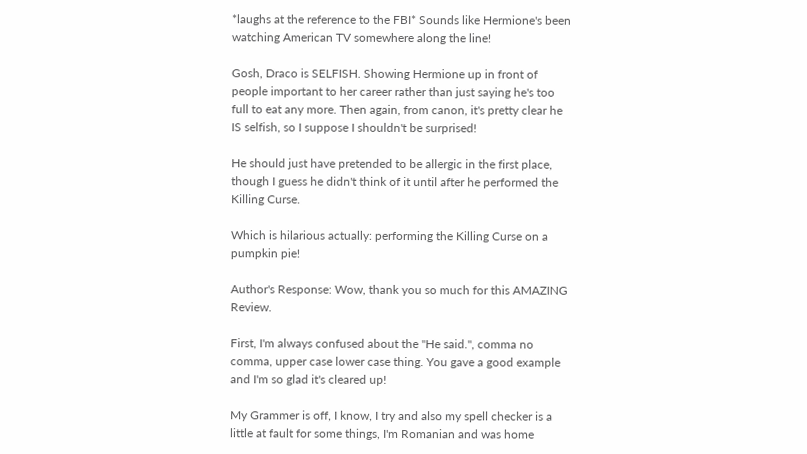*laughs at the reference to the FBI* Sounds like Hermione's been watching American TV somewhere along the line!

Gosh, Draco is SELFISH. Showing Hermione up in front of people important to her career rather than just saying he's too full to eat any more. Then again, from canon, it's pretty clear he IS selfish, so I suppose I shouldn't be surprised!

He should just have pretended to be allergic in the first place, though I guess he didn't think of it until after he performed the Killing Curse.

Which is hilarious actually: performing the Killing Curse on a pumpkin pie!

Author's Response: Wow, thank you so much for this AMAZING Review.

First, I'm always confused about the "He said.", comma no comma, upper case lower case thing. You gave a good example and I'm so glad it's cleared up!

My Grammer is off, I know, I try and also my spell checker is a little at fault for some things, I'm Romanian and was home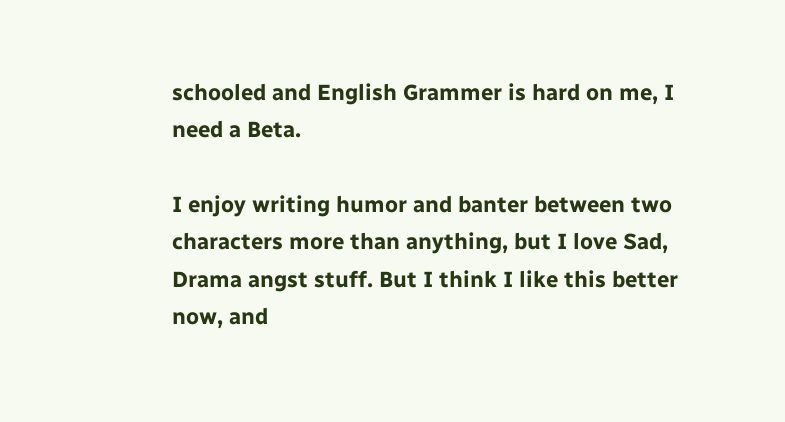schooled and English Grammer is hard on me, I need a Beta.

I enjoy writing humor and banter between two characters more than anything, but I love Sad, Drama angst stuff. But I think I like this better now, and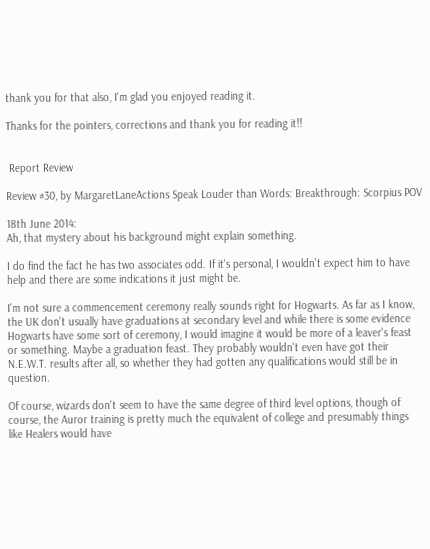thank you for that also, I'm glad you enjoyed reading it.

Thanks for the pointers, corrections and thank you for reading it!!


 Report Review

Review #30, by MargaretLaneActions Speak Louder than Words: Breakthrough: Scorpius POV

18th June 2014:
Ah, that mystery about his background might explain something.

I do find the fact he has two associates odd. If it's personal, I wouldn't expect him to have help and there are some indications it just might be.

I'm not sure a commencement ceremony really sounds right for Hogwarts. As far as I know, the UK don't usually have graduations at secondary level and while there is some evidence Hogwarts have some sort of ceremony, I would imagine it would be more of a leaver's feast or something. Maybe a graduation feast. They probably wouldn't even have got their N.E.W.T. results after all, so whether they had gotten any qualifications would still be in question.

Of course, wizards don't seem to have the same degree of third level options, though of course, the Auror training is pretty much the equivalent of college and presumably things like Healers would have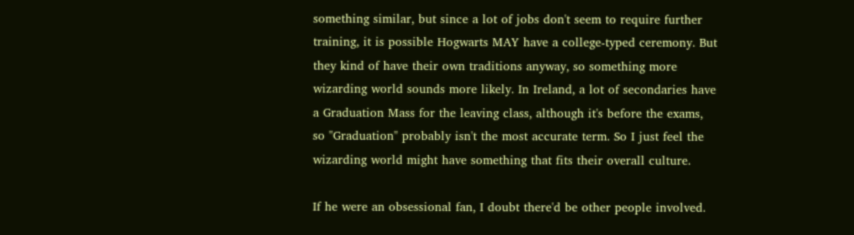something similar, but since a lot of jobs don't seem to require further training, it is possible Hogwarts MAY have a college-typed ceremony. But they kind of have their own traditions anyway, so something more wizarding world sounds more likely. In Ireland, a lot of secondaries have a Graduation Mass for the leaving class, although it's before the exams, so "Graduation" probably isn't the most accurate term. So I just feel the wizarding world might have something that fits their overall culture.

If he were an obsessional fan, I doubt there'd be other people involved.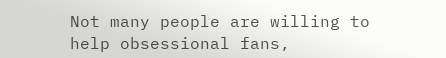Not many people are willing to help obsessional fans,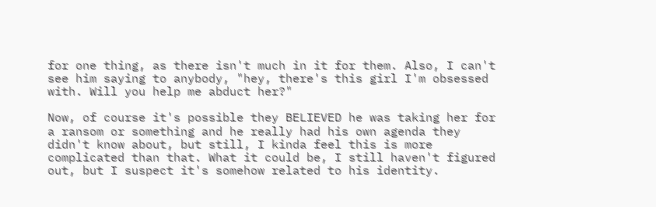for one thing, as there isn't much in it for them. Also, I can't see him saying to anybody, "hey, there's this girl I'm obsessed with. Will you help me abduct her?"

Now, of course it's possible they BELIEVED he was taking her for a ransom or something and he really had his own agenda they didn't know about, but still, I kinda feel this is more complicated than that. What it could be, I still haven't figured out, but I suspect it's somehow related to his identity.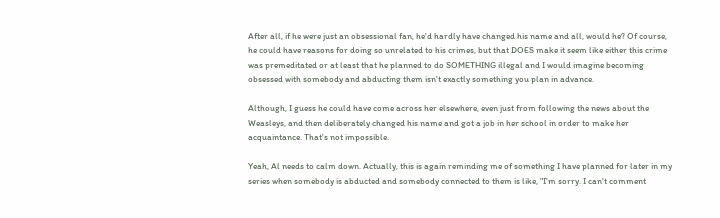After all, if he were just an obsessional fan, he'd hardly have changed his name and all, would he? Of course, he could have reasons for doing so unrelated to his crimes, but that DOES make it seem like either this crime was premeditated or at least that he planned to do SOMETHING illegal and I would imagine becoming obsessed with somebody and abducting them isn't exactly something you plan in advance.

Although, I guess he could have come across her elsewhere, even just from following the news about the Weasleys, and then deliberately changed his name and got a job in her school in order to make her acquaintance. That's not impossible.

Yeah, Al needs to calm down. Actually, this is again reminding me of something I have planned for later in my series when somebody is abducted and somebody connected to them is like, "I'm sorry. I can't comment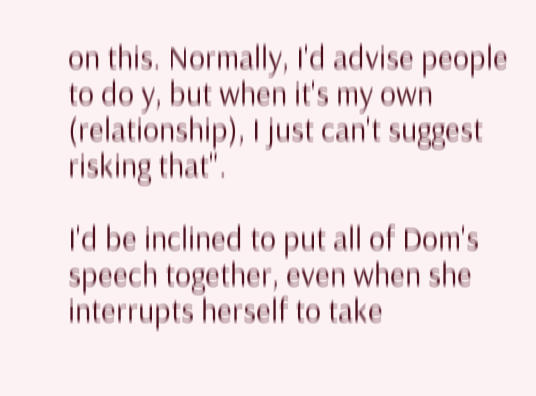on this. Normally, I'd advise people to do y, but when it's my own (relationship), I just can't suggest risking that".

I'd be inclined to put all of Dom's speech together, even when she interrupts herself to take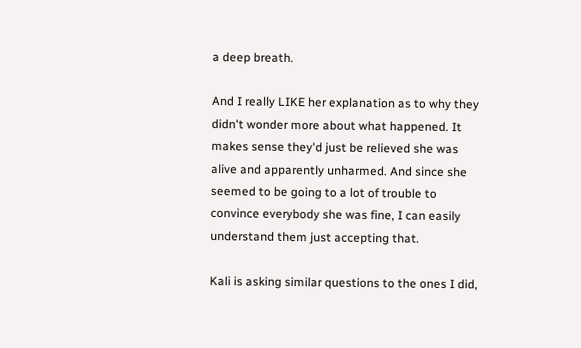a deep breath.

And I really LIKE her explanation as to why they didn't wonder more about what happened. It makes sense they'd just be relieved she was alive and apparently unharmed. And since she seemed to be going to a lot of trouble to convince everybody she was fine, I can easily understand them just accepting that.

Kali is asking similar questions to the ones I did,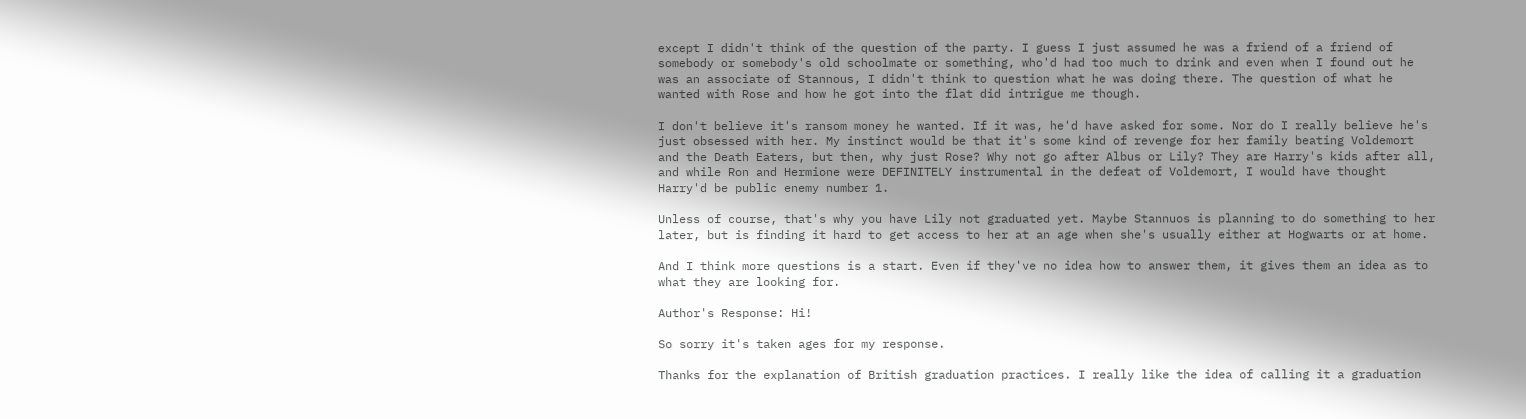except I didn't think of the question of the party. I guess I just assumed he was a friend of a friend of somebody or somebody's old schoolmate or something, who'd had too much to drink and even when I found out he was an associate of Stannous, I didn't think to question what he was doing there. The question of what he wanted with Rose and how he got into the flat did intrigue me though.

I don't believe it's ransom money he wanted. If it was, he'd have asked for some. Nor do I really believe he's just obsessed with her. My instinct would be that it's some kind of revenge for her family beating Voldemort and the Death Eaters, but then, why just Rose? Why not go after Albus or Lily? They are Harry's kids after all, and while Ron and Hermione were DEFINITELY instrumental in the defeat of Voldemort, I would have thought Harry'd be public enemy number 1.

Unless of course, that's why you have Lily not graduated yet. Maybe Stannuos is planning to do something to her later, but is finding it hard to get access to her at an age when she's usually either at Hogwarts or at home.

And I think more questions is a start. Even if they've no idea how to answer them, it gives them an idea as to what they are looking for.

Author's Response: Hi!

So sorry it's taken ages for my response.

Thanks for the explanation of British graduation practices. I really like the idea of calling it a graduation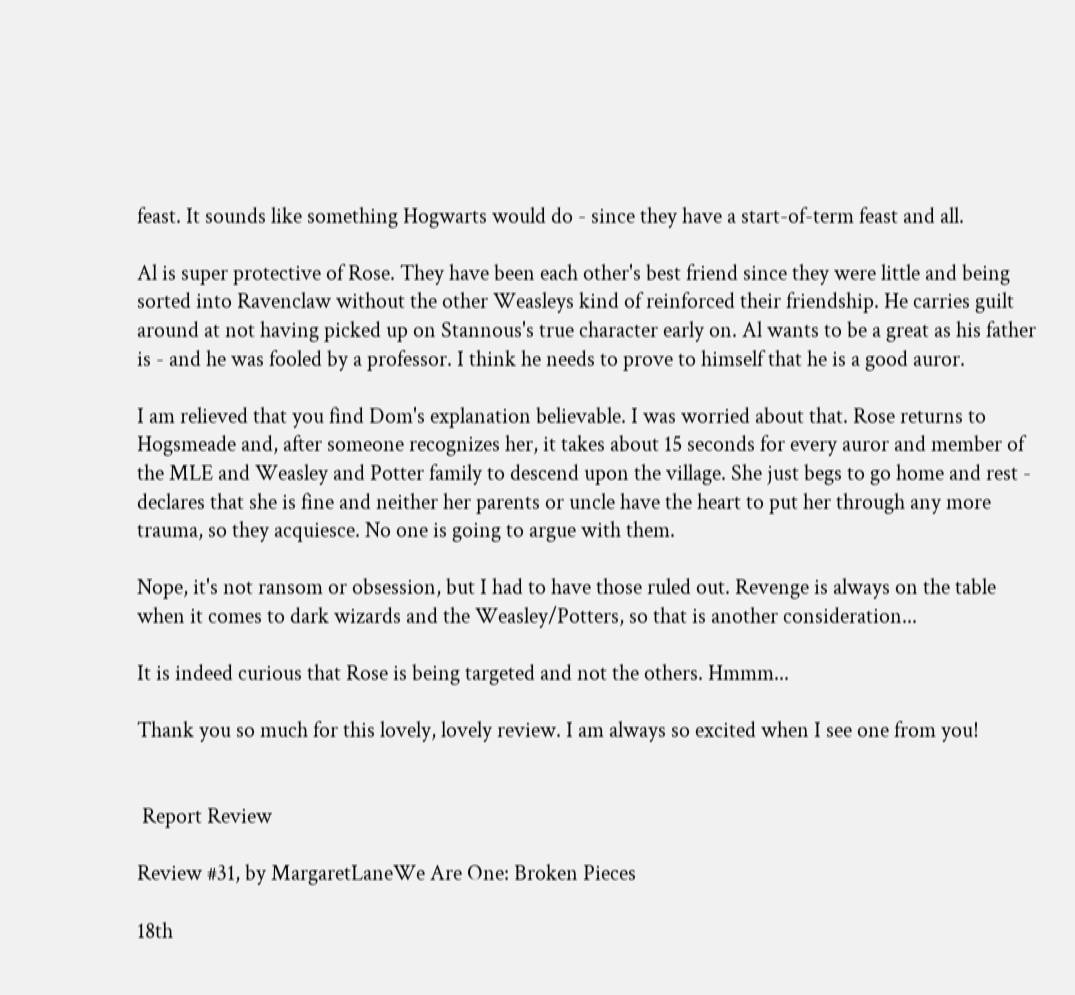feast. It sounds like something Hogwarts would do - since they have a start-of-term feast and all.

Al is super protective of Rose. They have been each other's best friend since they were little and being sorted into Ravenclaw without the other Weasleys kind of reinforced their friendship. He carries guilt around at not having picked up on Stannous's true character early on. Al wants to be a great as his father is - and he was fooled by a professor. I think he needs to prove to himself that he is a good auror.

I am relieved that you find Dom's explanation believable. I was worried about that. Rose returns to Hogsmeade and, after someone recognizes her, it takes about 15 seconds for every auror and member of the MLE and Weasley and Potter family to descend upon the village. She just begs to go home and rest - declares that she is fine and neither her parents or uncle have the heart to put her through any more trauma, so they acquiesce. No one is going to argue with them.

Nope, it's not ransom or obsession, but I had to have those ruled out. Revenge is always on the table when it comes to dark wizards and the Weasley/Potters, so that is another consideration...

It is indeed curious that Rose is being targeted and not the others. Hmmm...

Thank you so much for this lovely, lovely review. I am always so excited when I see one from you!


 Report Review

Review #31, by MargaretLaneWe Are One: Broken Pieces

18th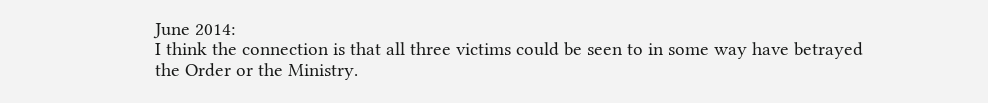June 2014:
I think the connection is that all three victims could be seen to in some way have betrayed the Order or the Ministry.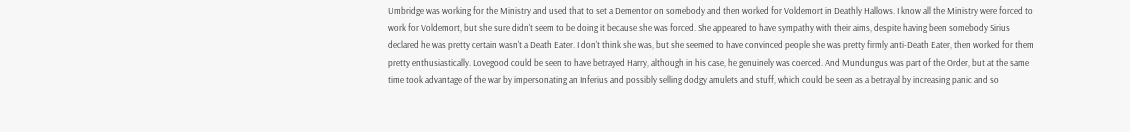Umbridge was working for the Ministry and used that to set a Dementor on somebody and then worked for Voldemort in Deathly Hallows. I know all the Ministry were forced to work for Voldemort, but she sure didn't seem to be doing it because she was forced. She appeared to have sympathy with their aims, despite having been somebody Sirius declared he was pretty certain wasn't a Death Eater. I don't think she was, but she seemed to have convinced people she was pretty firmly anti-Death Eater, then worked for them pretty enthusiastically. Lovegood could be seen to have betrayed Harry, although in his case, he genuinely was coerced. And Mundungus was part of the Order, but at the same time took advantage of the war by impersonating an Inferius and possibly selling dodgy amulets and stuff, which could be seen as a betrayal by increasing panic and so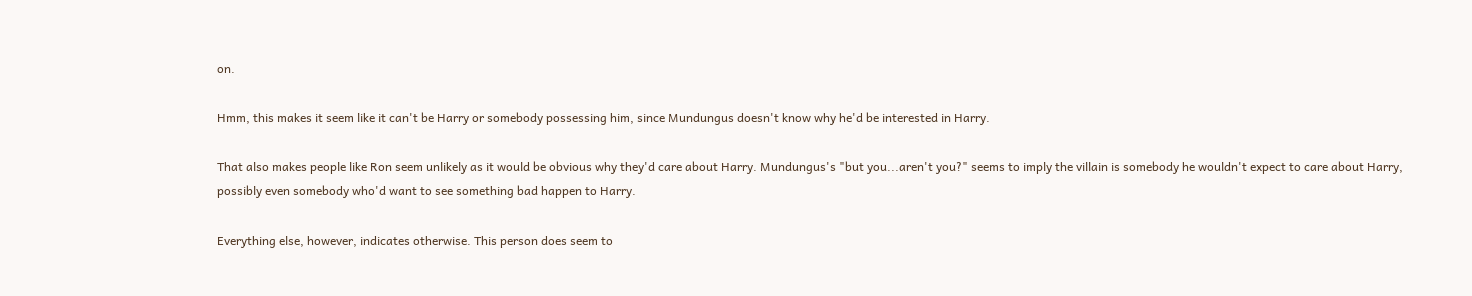on.

Hmm, this makes it seem like it can't be Harry or somebody possessing him, since Mundungus doesn't know why he'd be interested in Harry.

That also makes people like Ron seem unlikely as it would be obvious why they'd care about Harry. Mundungus's "but you...aren't you?" seems to imply the villain is somebody he wouldn't expect to care about Harry, possibly even somebody who'd want to see something bad happen to Harry.

Everything else, however, indicates otherwise. This person does seem to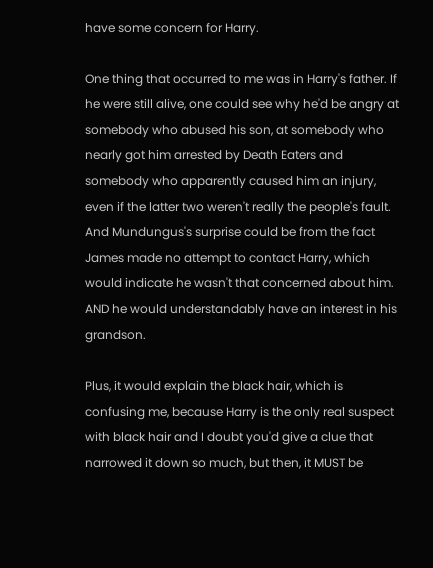have some concern for Harry.

One thing that occurred to me was in Harry's father. If he were still alive, one could see why he'd be angry at somebody who abused his son, at somebody who nearly got him arrested by Death Eaters and somebody who apparently caused him an injury, even if the latter two weren't really the people's fault. And Mundungus's surprise could be from the fact James made no attempt to contact Harry, which would indicate he wasn't that concerned about him. AND he would understandably have an interest in his grandson.

Plus, it would explain the black hair, which is confusing me, because Harry is the only real suspect with black hair and I doubt you'd give a clue that narrowed it down so much, but then, it MUST be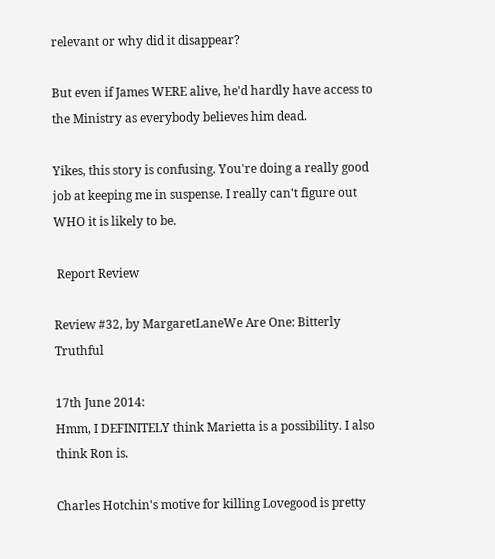relevant or why did it disappear?

But even if James WERE alive, he'd hardly have access to the Ministry as everybody believes him dead.

Yikes, this story is confusing. You're doing a really good job at keeping me in suspense. I really can't figure out WHO it is likely to be.

 Report Review

Review #32, by MargaretLaneWe Are One: Bitterly Truthful

17th June 2014:
Hmm, I DEFINITELY think Marietta is a possibility. I also think Ron is.

Charles Hotchin's motive for killing Lovegood is pretty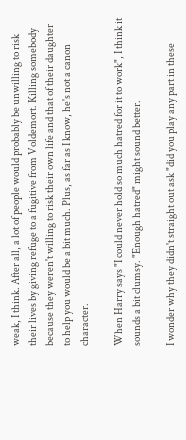weak, I think. After all, a lot of people would probably be unwilling to risk their lives by giving refuge to a fugitive from Voldemort. Killing somebody because they weren't willing to risk their own life and that of their daughter to help you would be a bit much. Plus, as far as I know, he's not a canon character.

When Harry says "I could never hold so much hatred for it to work", I think it sounds a bit clumsy. "Enough hatred" might sound better.

I wonder why they didn't straight out ask "did you play any part in these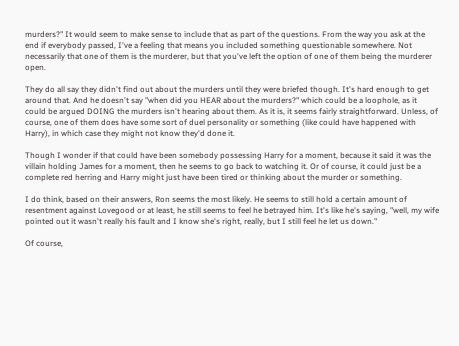murders?" It would seem to make sense to include that as part of the questions. From the way you ask at the end if everybody passed, I've a feeling that means you included something questionable somewhere. Not necessarily that one of them is the murderer, but that you've left the option of one of them being the murderer open.

They do all say they didn't find out about the murders until they were briefed though. It's hard enough to get around that. And he doesn't say "when did you HEAR about the murders?" which could be a loophole, as it could be argued DOING the murders isn't hearing about them. As it is, it seems fairly straightforward. Unless, of course, one of them does have some sort of duel personality or something (like could have happened with Harry), in which case they might not know they'd done it.

Though I wonder if that could have been somebody possessing Harry for a moment, because it said it was the villain holding James for a moment, then he seems to go back to watching it. Or of course, it could just be a complete red herring and Harry might just have been tired or thinking about the murder or something.

I do think, based on their answers, Ron seems the most likely. He seems to still hold a certain amount of resentment against Lovegood or at least, he still seems to feel he betrayed him. It's like he's saying, "well, my wife pointed out it wasn't really his fault and I know she's right, really, but I still feel he let us down."

Of course,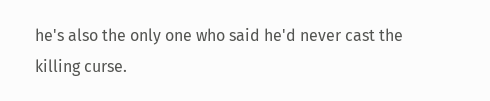he's also the only one who said he'd never cast the killing curse.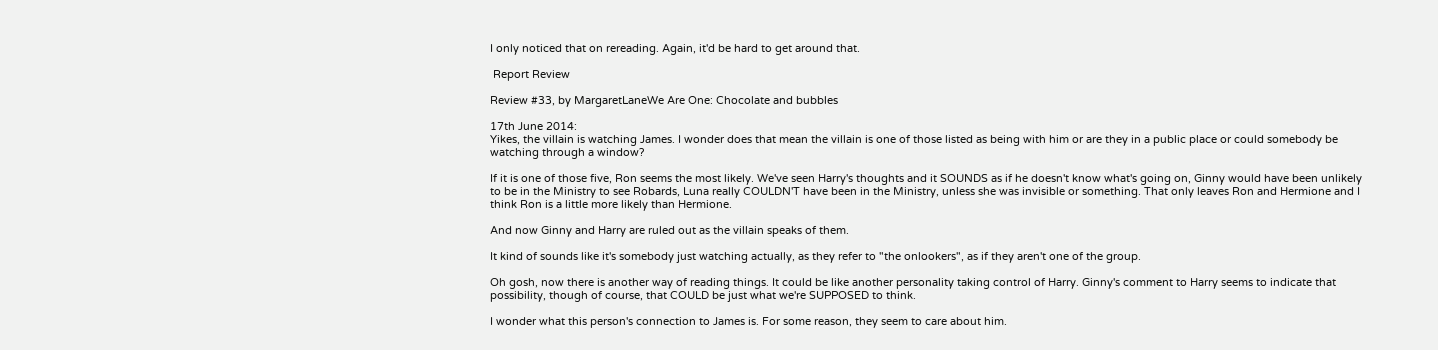I only noticed that on rereading. Again, it'd be hard to get around that.

 Report Review

Review #33, by MargaretLaneWe Are One: Chocolate and bubbles

17th June 2014:
Yikes, the villain is watching James. I wonder does that mean the villain is one of those listed as being with him or are they in a public place or could somebody be watching through a window?

If it is one of those five, Ron seems the most likely. We've seen Harry's thoughts and it SOUNDS as if he doesn't know what's going on, Ginny would have been unlikely to be in the Ministry to see Robards, Luna really COULDN'T have been in the Ministry, unless she was invisible or something. That only leaves Ron and Hermione and I think Ron is a little more likely than Hermione.

And now Ginny and Harry are ruled out as the villain speaks of them.

It kind of sounds like it's somebody just watching actually, as they refer to "the onlookers", as if they aren't one of the group.

Oh gosh, now there is another way of reading things. It could be like another personality taking control of Harry. Ginny's comment to Harry seems to indicate that possibility, though of course, that COULD be just what we're SUPPOSED to think.

I wonder what this person's connection to James is. For some reason, they seem to care about him.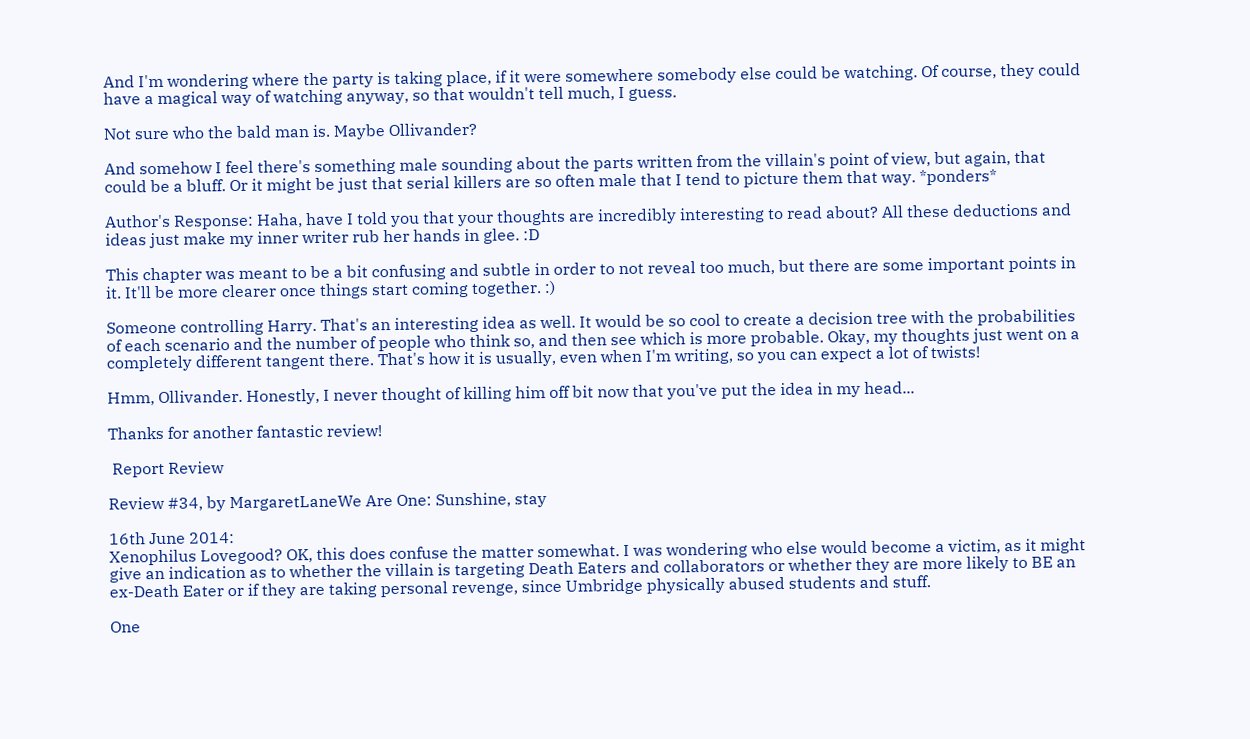And I'm wondering where the party is taking place, if it were somewhere somebody else could be watching. Of course, they could have a magical way of watching anyway, so that wouldn't tell much, I guess.

Not sure who the bald man is. Maybe Ollivander?

And somehow I feel there's something male sounding about the parts written from the villain's point of view, but again, that could be a bluff. Or it might be just that serial killers are so often male that I tend to picture them that way. *ponders*

Author's Response: Haha, have I told you that your thoughts are incredibly interesting to read about? All these deductions and ideas just make my inner writer rub her hands in glee. :D

This chapter was meant to be a bit confusing and subtle in order to not reveal too much, but there are some important points in it. It'll be more clearer once things start coming together. :)

Someone controlling Harry. That's an interesting idea as well. It would be so cool to create a decision tree with the probabilities of each scenario and the number of people who think so, and then see which is more probable. Okay, my thoughts just went on a completely different tangent there. That's how it is usually, even when I'm writing, so you can expect a lot of twists!

Hmm, Ollivander. Honestly, I never thought of killing him off bit now that you've put the idea in my head...

Thanks for another fantastic review!

 Report Review

Review #34, by MargaretLaneWe Are One: Sunshine, stay

16th June 2014:
Xenophilus Lovegood? OK, this does confuse the matter somewhat. I was wondering who else would become a victim, as it might give an indication as to whether the villain is targeting Death Eaters and collaborators or whether they are more likely to BE an ex-Death Eater or if they are taking personal revenge, since Umbridge physically abused students and stuff.

One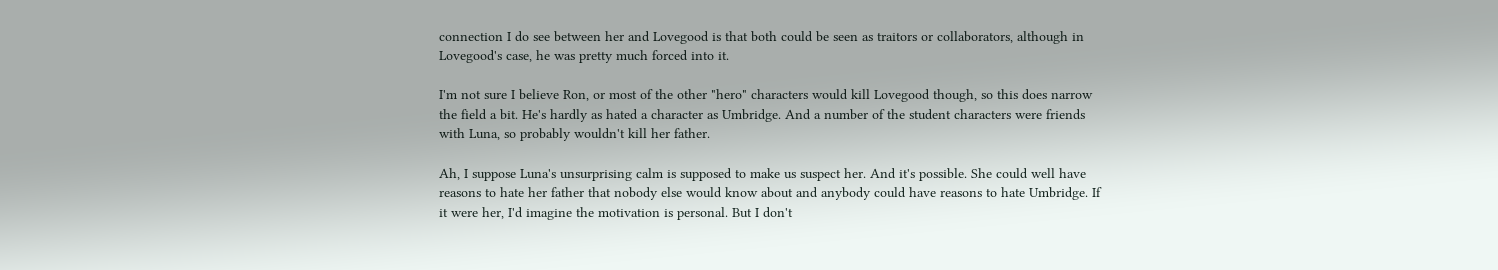connection I do see between her and Lovegood is that both could be seen as traitors or collaborators, although in Lovegood's case, he was pretty much forced into it.

I'm not sure I believe Ron, or most of the other "hero" characters would kill Lovegood though, so this does narrow the field a bit. He's hardly as hated a character as Umbridge. And a number of the student characters were friends with Luna, so probably wouldn't kill her father.

Ah, I suppose Luna's unsurprising calm is supposed to make us suspect her. And it's possible. She could well have reasons to hate her father that nobody else would know about and anybody could have reasons to hate Umbridge. If it were her, I'd imagine the motivation is personal. But I don't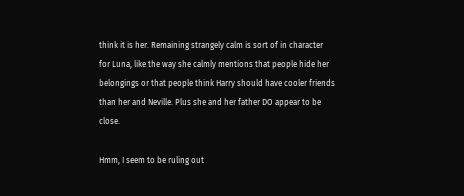think it is her. Remaining strangely calm is sort of in character for Luna, like the way she calmly mentions that people hide her belongings or that people think Harry should have cooler friends than her and Neville. Plus she and her father DO appear to be close.

Hmm, I seem to be ruling out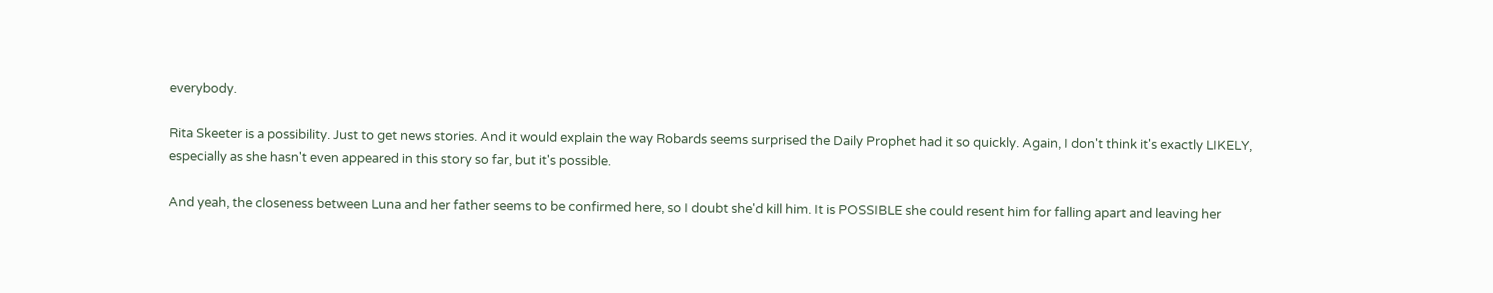everybody.

Rita Skeeter is a possibility. Just to get news stories. And it would explain the way Robards seems surprised the Daily Prophet had it so quickly. Again, I don't think it's exactly LIKELY, especially as she hasn't even appeared in this story so far, but it's possible.

And yeah, the closeness between Luna and her father seems to be confirmed here, so I doubt she'd kill him. It is POSSIBLE she could resent him for falling apart and leaving her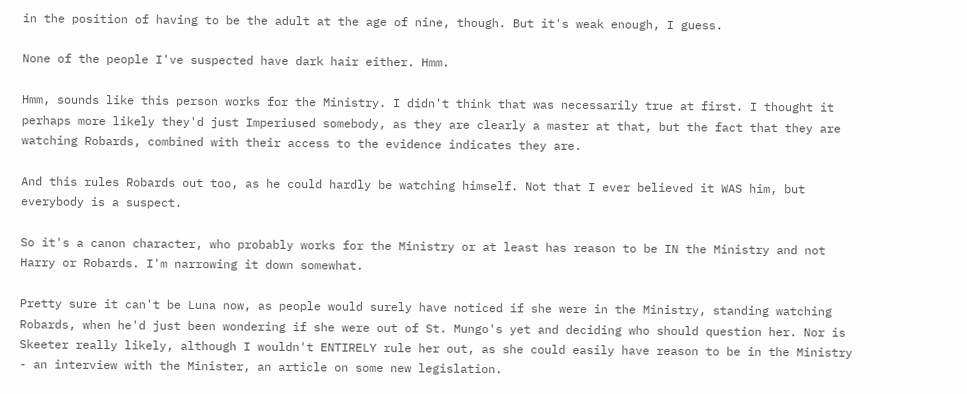in the position of having to be the adult at the age of nine, though. But it's weak enough, I guess.

None of the people I've suspected have dark hair either. Hmm.

Hmm, sounds like this person works for the Ministry. I didn't think that was necessarily true at first. I thought it perhaps more likely they'd just Imperiused somebody, as they are clearly a master at that, but the fact that they are watching Robards, combined with their access to the evidence indicates they are.

And this rules Robards out too, as he could hardly be watching himself. Not that I ever believed it WAS him, but everybody is a suspect.

So it's a canon character, who probably works for the Ministry or at least has reason to be IN the Ministry and not Harry or Robards. I'm narrowing it down somewhat.

Pretty sure it can't be Luna now, as people would surely have noticed if she were in the Ministry, standing watching Robards, when he'd just been wondering if she were out of St. Mungo's yet and deciding who should question her. Nor is Skeeter really likely, although I wouldn't ENTIRELY rule her out, as she could easily have reason to be in the Ministry - an interview with the Minister, an article on some new legislation.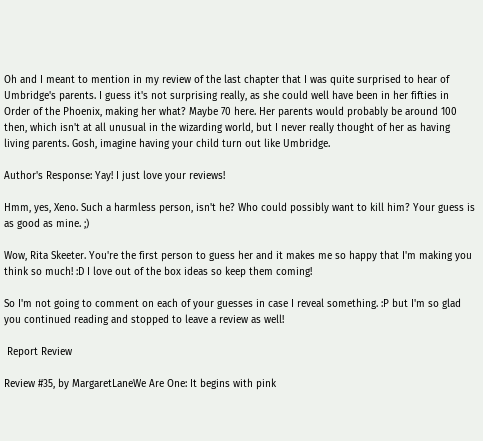Oh and I meant to mention in my review of the last chapter that I was quite surprised to hear of Umbridge's parents. I guess it's not surprising really, as she could well have been in her fifties in Order of the Phoenix, making her what? Maybe 70 here. Her parents would probably be around 100 then, which isn't at all unusual in the wizarding world, but I never really thought of her as having living parents. Gosh, imagine having your child turn out like Umbridge.

Author's Response: Yay! I just love your reviews!

Hmm, yes, Xeno. Such a harmless person, isn't he? Who could possibly want to kill him? Your guess is as good as mine. ;)

Wow, Rita Skeeter. You're the first person to guess her and it makes me so happy that I'm making you think so much! :D I love out of the box ideas so keep them coming!

So I'm not going to comment on each of your guesses in case I reveal something. :P but I'm so glad you continued reading and stopped to leave a review as well!

 Report Review

Review #35, by MargaretLaneWe Are One: It begins with pink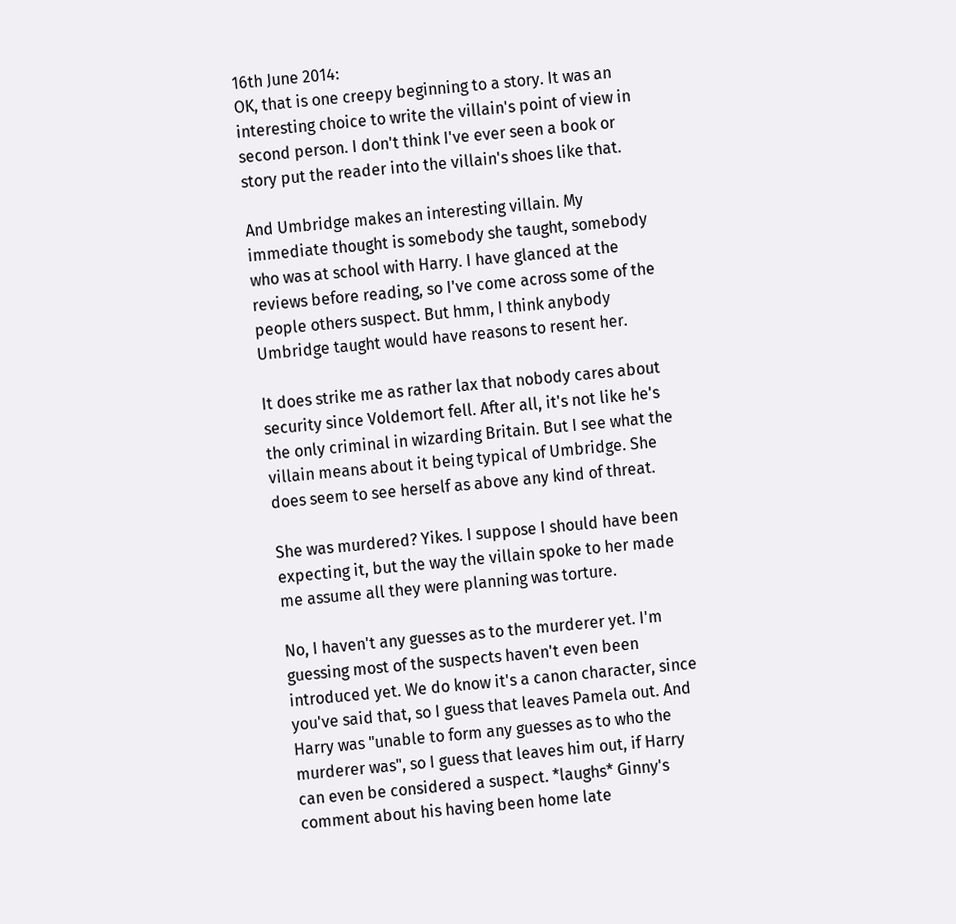16th June 2014:
OK, that is one creepy beginning to a story. It was an interesting choice to write the villain's point of view in second person. I don't think I've ever seen a book or story put the reader into the villain's shoes like that.

And Umbridge makes an interesting villain. My immediate thought is somebody she taught, somebody who was at school with Harry. I have glanced at the reviews before reading, so I've come across some of the people others suspect. But hmm, I think anybody Umbridge taught would have reasons to resent her.

It does strike me as rather lax that nobody cares about security since Voldemort fell. After all, it's not like he's the only criminal in wizarding Britain. But I see what the villain means about it being typical of Umbridge. She does seem to see herself as above any kind of threat.

She was murdered? Yikes. I suppose I should have been expecting it, but the way the villain spoke to her made me assume all they were planning was torture.

No, I haven't any guesses as to the murderer yet. I'm guessing most of the suspects haven't even been introduced yet. We do know it's a canon character, since you've said that, so I guess that leaves Pamela out. And Harry was "unable to form any guesses as to who the murderer was", so I guess that leaves him out, if Harry can even be considered a suspect. *laughs* Ginny's comment about his having been home late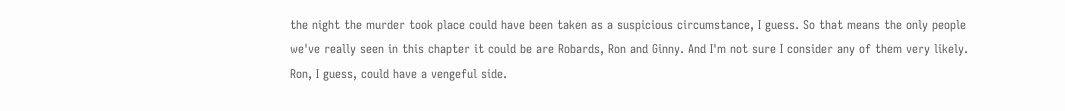the night the murder took place could have been taken as a suspicious circumstance, I guess. So that means the only people we've really seen in this chapter it could be are Robards, Ron and Ginny. And I'm not sure I consider any of them very likely. Ron, I guess, could have a vengeful side.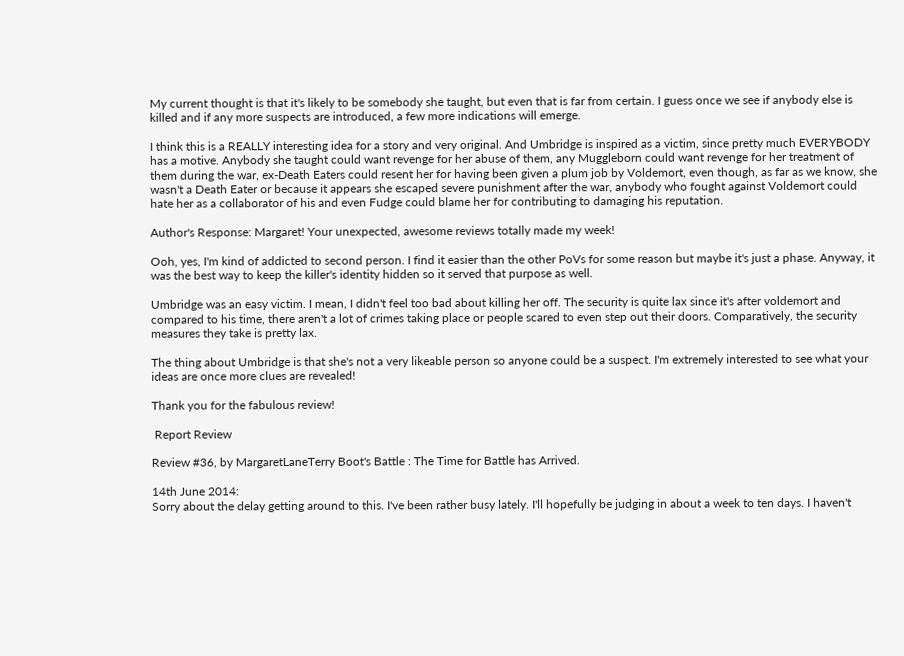My current thought is that it's likely to be somebody she taught, but even that is far from certain. I guess once we see if anybody else is killed and if any more suspects are introduced, a few more indications will emerge.

I think this is a REALLY interesting idea for a story and very original. And Umbridge is inspired as a victim, since pretty much EVERYBODY has a motive. Anybody she taught could want revenge for her abuse of them, any Muggleborn could want revenge for her treatment of them during the war, ex-Death Eaters could resent her for having been given a plum job by Voldemort, even though, as far as we know, she wasn't a Death Eater or because it appears she escaped severe punishment after the war, anybody who fought against Voldemort could hate her as a collaborator of his and even Fudge could blame her for contributing to damaging his reputation.

Author's Response: Margaret! Your unexpected, awesome reviews totally made my week!

Ooh, yes, I'm kind of addicted to second person. I find it easier than the other PoVs for some reason but maybe it's just a phase. Anyway, it was the best way to keep the killer's identity hidden so it served that purpose as well.

Umbridge was an easy victim. I mean, I didn't feel too bad about killing her off. The security is quite lax since it's after voldemort and compared to his time, there aren't a lot of crimes taking place or people scared to even step out their doors. Comparatively, the security measures they take is pretty lax.

The thing about Umbridge is that she's not a very likeable person so anyone could be a suspect. I'm extremely interested to see what your ideas are once more clues are revealed!

Thank you for the fabulous review!

 Report Review

Review #36, by MargaretLaneTerry Boot's Battle : The Time for Battle has Arrived.

14th June 2014:
Sorry about the delay getting around to this. I've been rather busy lately. I'll hopefully be judging in about a week to ten days. I haven't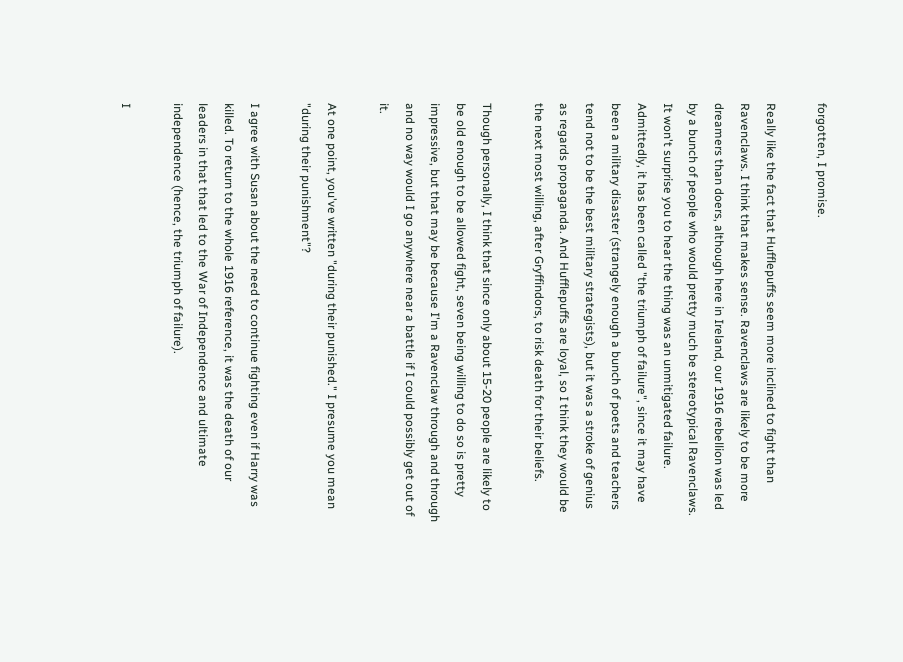forgotten, I promise.

Really like the fact that Hufflepuffs seem more inclined to fight than Ravenclaws. I think that makes sense. Ravenclaws are likely to be more dreamers than doers, although here in Ireland, our 1916 rebellion was led by a bunch of people who would pretty much be stereotypical Ravenclaws. It won't surprise you to hear the thing was an unmitigated failure. Admittedly, it has been called "the triumph of failure", since it may have been a military disaster (strangely enough a bunch of poets and teachers tend not to be the best military strategists), but it was a stroke of genius as regards propaganda. And Hufflepuffs are loyal, so I think they would be the next most willing, after Gryffindors, to risk death for their beliefs.

Though personally, I think that since only about 15-20 people are likely to be old enough to be allowed fight, seven being willing to do so is pretty impressive, but that may be because I'm a Ravenclaw through and through and no way would I go anywhere near a battle if I could possibly get out of it.

At one point, you've written "during their punished." I presume you mean "during their punishment"?

I agree with Susan about the need to continue fighting even if Harry was killed. To return to the whole 1916 reference, it was the death of our leaders in that that led to the War of Independence and ultimate independence (hence, the triumph of failure).

I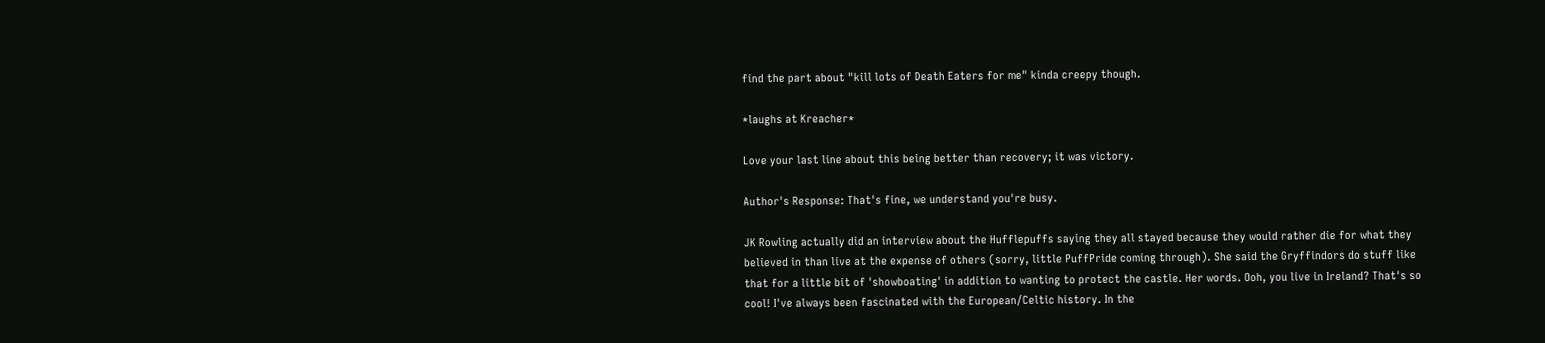find the part about "kill lots of Death Eaters for me" kinda creepy though.

*laughs at Kreacher*

Love your last line about this being better than recovery; it was victory.

Author's Response: That's fine, we understand you're busy.

JK Rowling actually did an interview about the Hufflepuffs saying they all stayed because they would rather die for what they believed in than live at the expense of others (sorry, little PuffPride coming through). She said the Gryffindors do stuff like that for a little bit of 'showboating' in addition to wanting to protect the castle. Her words. Ooh, you live in Ireland? That's so cool! I've always been fascinated with the European/Celtic history. In the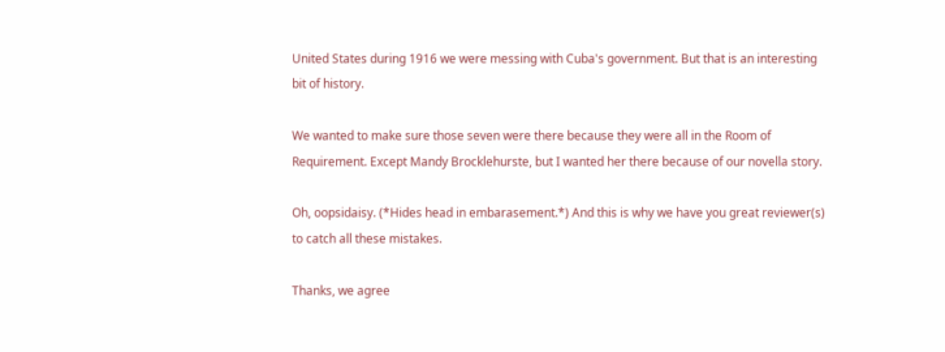United States during 1916 we were messing with Cuba's government. But that is an interesting bit of history.

We wanted to make sure those seven were there because they were all in the Room of Requirement. Except Mandy Brocklehurste, but I wanted her there because of our novella story.

Oh, oopsidaisy. (*Hides head in embarasement.*) And this is why we have you great reviewer(s) to catch all these mistakes.

Thanks, we agree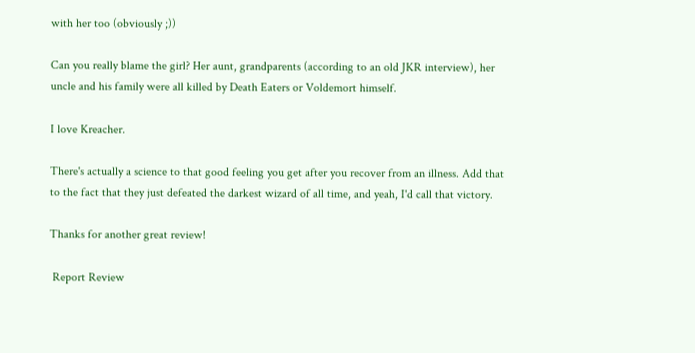with her too (obviously ;))

Can you really blame the girl? Her aunt, grandparents (according to an old JKR interview), her uncle and his family were all killed by Death Eaters or Voldemort himself.

I love Kreacher.

There's actually a science to that good feeling you get after you recover from an illness. Add that to the fact that they just defeated the darkest wizard of all time, and yeah, I'd call that victory.

Thanks for another great review!

 Report Review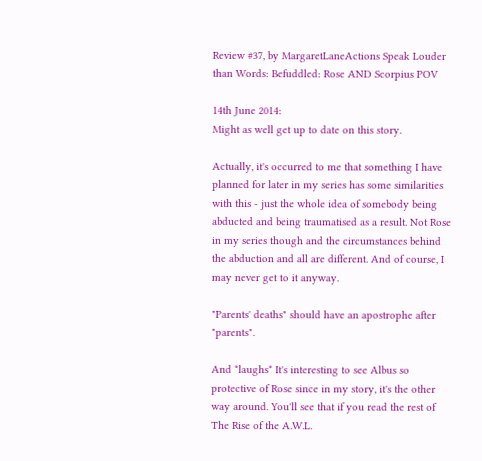Review #37, by MargaretLaneActions Speak Louder than Words: Befuddled: Rose AND Scorpius POV

14th June 2014:
Might as well get up to date on this story.

Actually, it's occurred to me that something I have planned for later in my series has some similarities with this - just the whole idea of somebody being abducted and being traumatised as a result. Not Rose in my series though and the circumstances behind the abduction and all are different. And of course, I may never get to it anyway.

"Parents' deaths" should have an apostrophe after "parents".

And *laughs* It's interesting to see Albus so protective of Rose since in my story, it's the other way around. You'll see that if you read the rest of The Rise of the A.W.L.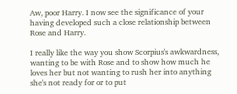Aw, poor Harry. I now see the significance of your having developed such a close relationship between Rose and Harry.

I really like the way you show Scorpius's awkwardness, wanting to be with Rose and to show how much he loves her but not wanting to rush her into anything she's not ready for or to put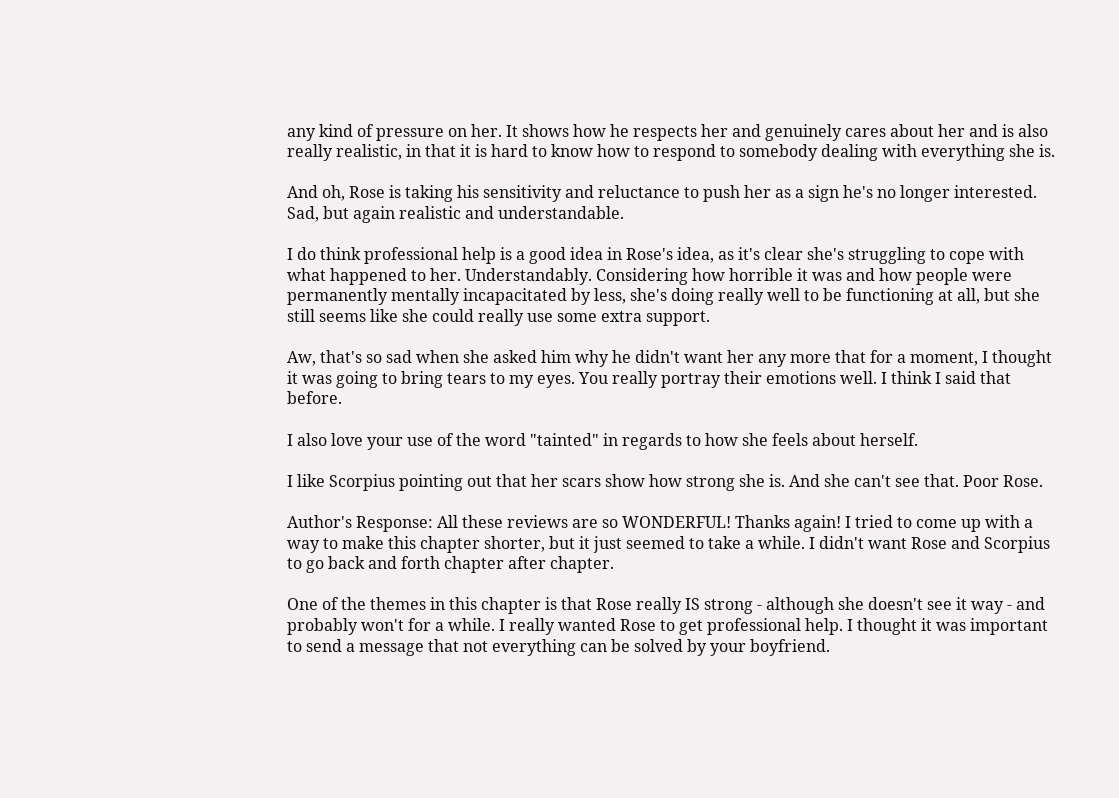any kind of pressure on her. It shows how he respects her and genuinely cares about her and is also really realistic, in that it is hard to know how to respond to somebody dealing with everything she is.

And oh, Rose is taking his sensitivity and reluctance to push her as a sign he's no longer interested. Sad, but again realistic and understandable.

I do think professional help is a good idea in Rose's idea, as it's clear she's struggling to cope with what happened to her. Understandably. Considering how horrible it was and how people were permanently mentally incapacitated by less, she's doing really well to be functioning at all, but she still seems like she could really use some extra support.

Aw, that's so sad when she asked him why he didn't want her any more that for a moment, I thought it was going to bring tears to my eyes. You really portray their emotions well. I think I said that before.

I also love your use of the word "tainted" in regards to how she feels about herself.

I like Scorpius pointing out that her scars show how strong she is. And she can't see that. Poor Rose.

Author's Response: All these reviews are so WONDERFUL! Thanks again! I tried to come up with a way to make this chapter shorter, but it just seemed to take a while. I didn't want Rose and Scorpius to go back and forth chapter after chapter.

One of the themes in this chapter is that Rose really IS strong - although she doesn't see it way - and probably won't for a while. I really wanted Rose to get professional help. I thought it was important to send a message that not everything can be solved by your boyfriend.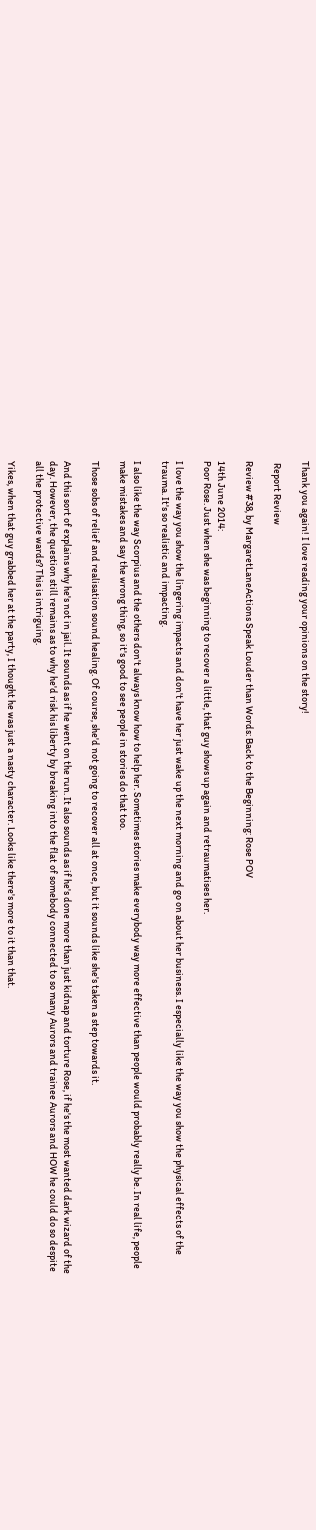Thank you again! I love reading your opinions on the story!

 Report Review

Review #38, by MargaretLaneActions Speak Louder than Words: Back to the Beginning: Rose POV

14th June 2014:
Poor Rose. Just when she was beginning to recover a little, that guy shows up again and retraumatises her.

I love the way you show the lingering impacts and don't have her just wake up the next morning and go on about her business. I especially like the way you show the physical effects of the trauma. It's so realistic and impacting.

I also like the way Scorpius and the others don't always know how to help her. Sometimes stories make everybody way more effective than people would probably really be. In real life, people make mistakes and say the wrong thing, so it's good to see people in stories do that too.

Those sobs of relief and realisation sound healing. Of course, she'd not going to recover all at once, but it sounds like she's taken a step towards it.

And this sort of explains why he's not in jail. It sounds as if he went on the run. It also sounds as if he's done more than just kidnap and torture Rose, if he's the most wanted dark wizard of the day. However, the question still remains as to why he'd risk his liberty by breaking into the flat of somebody connected to so many Aurors and trainee Aurors and HOW he could do so despite all the protective wards? This is intriguing.

Yikes, when that guy grabbed her at the party, I thought he was just a nasty character. Looks like there's more to it than that.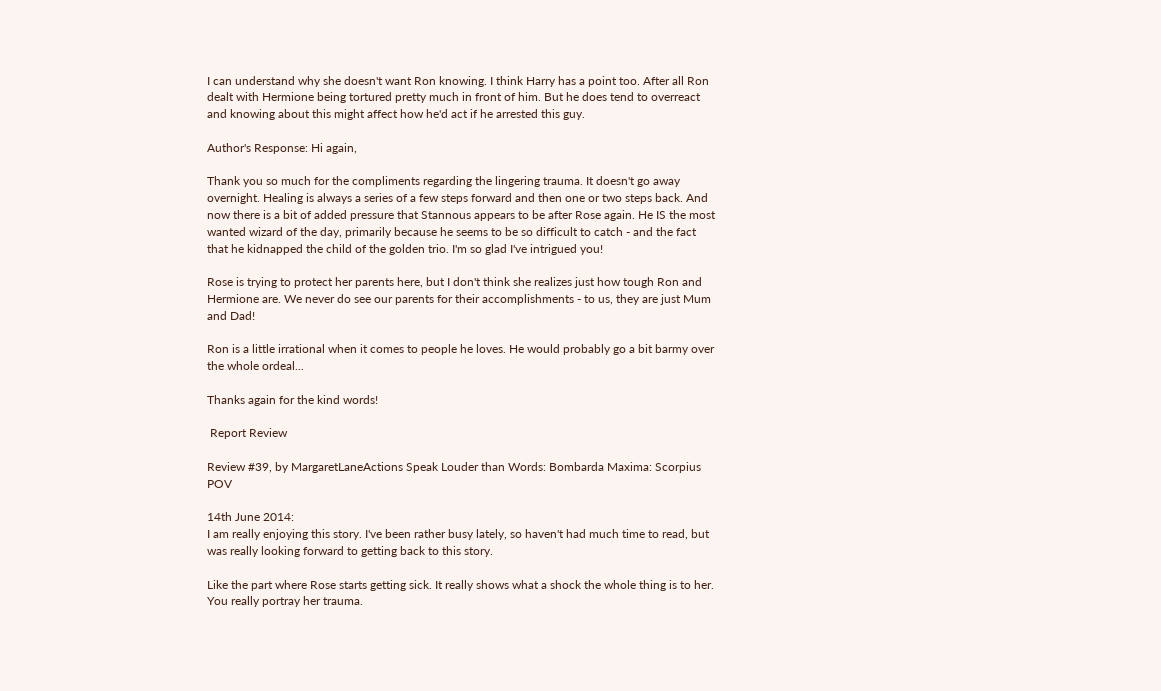I can understand why she doesn't want Ron knowing. I think Harry has a point too. After all Ron dealt with Hermione being tortured pretty much in front of him. But he does tend to overreact and knowing about this might affect how he'd act if he arrested this guy.

Author's Response: Hi again,

Thank you so much for the compliments regarding the lingering trauma. It doesn't go away overnight. Healing is always a series of a few steps forward and then one or two steps back. And now there is a bit of added pressure that Stannous appears to be after Rose again. He IS the most wanted wizard of the day, primarily because he seems to be so difficult to catch - and the fact that he kidnapped the child of the golden trio. I'm so glad I've intrigued you!

Rose is trying to protect her parents here, but I don't think she realizes just how tough Ron and Hermione are. We never do see our parents for their accomplishments - to us, they are just Mum and Dad!

Ron is a little irrational when it comes to people he loves. He would probably go a bit barmy over the whole ordeal...

Thanks again for the kind words!

 Report Review

Review #39, by MargaretLaneActions Speak Louder than Words: Bombarda Maxima: Scorpius POV

14th June 2014:
I am really enjoying this story. I've been rather busy lately, so haven't had much time to read, but was really looking forward to getting back to this story.

Like the part where Rose starts getting sick. It really shows what a shock the whole thing is to her. You really portray her trauma.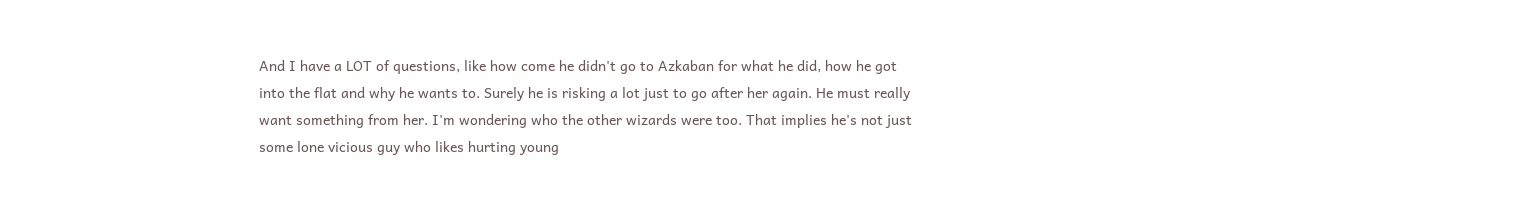And I have a LOT of questions, like how come he didn't go to Azkaban for what he did, how he got into the flat and why he wants to. Surely he is risking a lot just to go after her again. He must really want something from her. I'm wondering who the other wizards were too. That implies he's not just some lone vicious guy who likes hurting young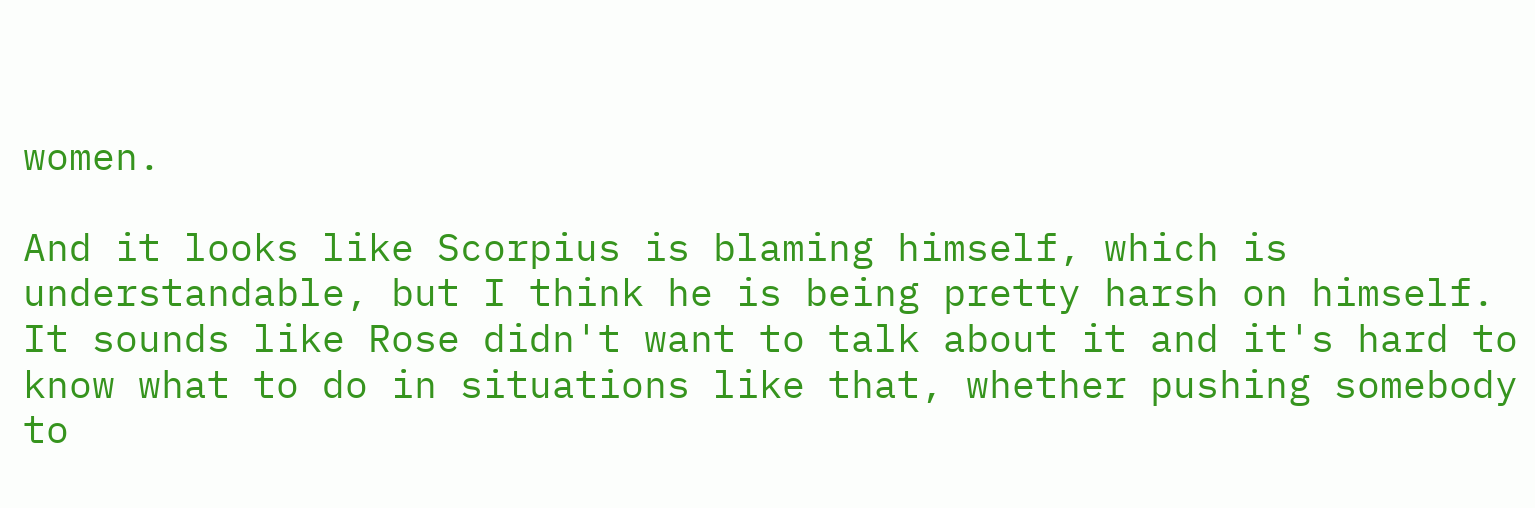women.

And it looks like Scorpius is blaming himself, which is understandable, but I think he is being pretty harsh on himself. It sounds like Rose didn't want to talk about it and it's hard to know what to do in situations like that, whether pushing somebody to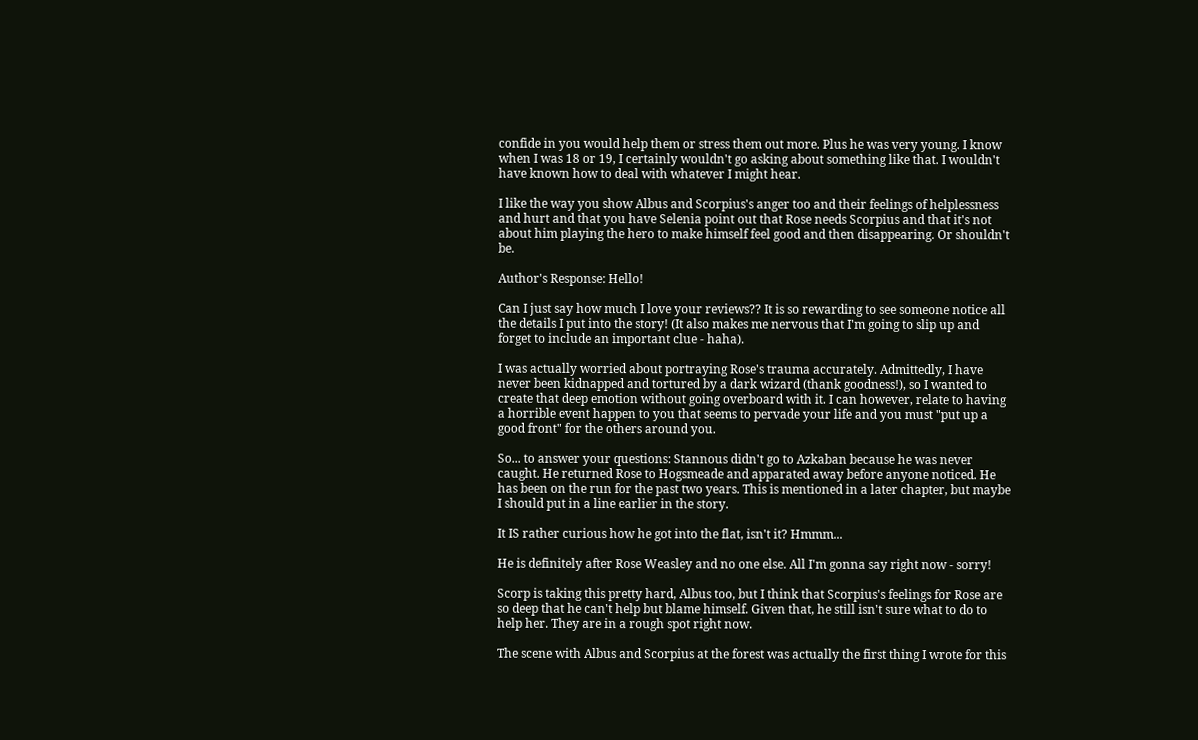confide in you would help them or stress them out more. Plus he was very young. I know when I was 18 or 19, I certainly wouldn't go asking about something like that. I wouldn't have known how to deal with whatever I might hear.

I like the way you show Albus and Scorpius's anger too and their feelings of helplessness and hurt and that you have Selenia point out that Rose needs Scorpius and that it's not about him playing the hero to make himself feel good and then disappearing. Or shouldn't be.

Author's Response: Hello!

Can I just say how much I love your reviews?? It is so rewarding to see someone notice all the details I put into the story! (It also makes me nervous that I'm going to slip up and forget to include an important clue - haha).

I was actually worried about portraying Rose's trauma accurately. Admittedly, I have never been kidnapped and tortured by a dark wizard (thank goodness!), so I wanted to create that deep emotion without going overboard with it. I can however, relate to having a horrible event happen to you that seems to pervade your life and you must "put up a good front" for the others around you.

So... to answer your questions: Stannous didn't go to Azkaban because he was never caught. He returned Rose to Hogsmeade and apparated away before anyone noticed. He has been on the run for the past two years. This is mentioned in a later chapter, but maybe I should put in a line earlier in the story.

It IS rather curious how he got into the flat, isn't it? Hmmm...

He is definitely after Rose Weasley and no one else. All I'm gonna say right now - sorry!

Scorp is taking this pretty hard, Albus too, but I think that Scorpius's feelings for Rose are so deep that he can't help but blame himself. Given that, he still isn't sure what to do to help her. They are in a rough spot right now.

The scene with Albus and Scorpius at the forest was actually the first thing I wrote for this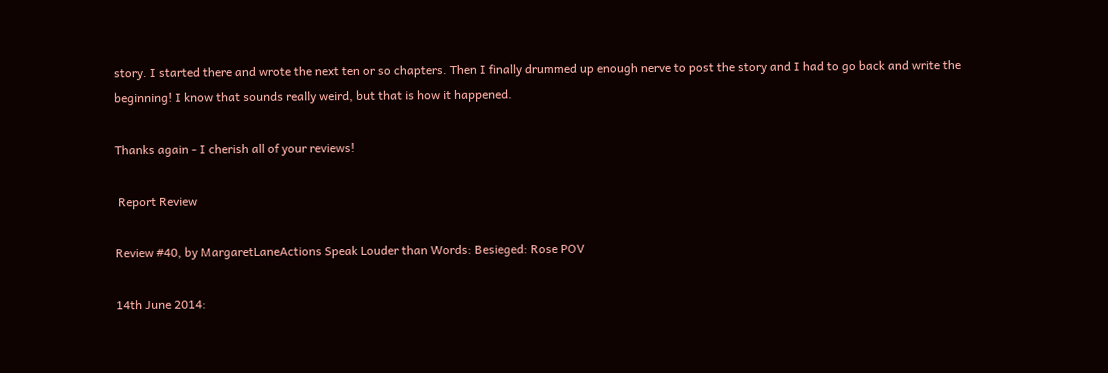story. I started there and wrote the next ten or so chapters. Then I finally drummed up enough nerve to post the story and I had to go back and write the beginning! I know that sounds really weird, but that is how it happened.

Thanks again - I cherish all of your reviews!

 Report Review

Review #40, by MargaretLaneActions Speak Louder than Words: Besieged: Rose POV

14th June 2014: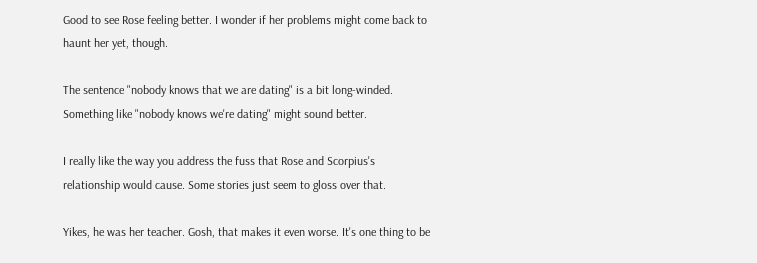Good to see Rose feeling better. I wonder if her problems might come back to haunt her yet, though.

The sentence "nobody knows that we are dating" is a bit long-winded. Something like "nobody knows we're dating" might sound better.

I really like the way you address the fuss that Rose and Scorpius's relationship would cause. Some stories just seem to gloss over that.

Yikes, he was her teacher. Gosh, that makes it even worse. It's one thing to be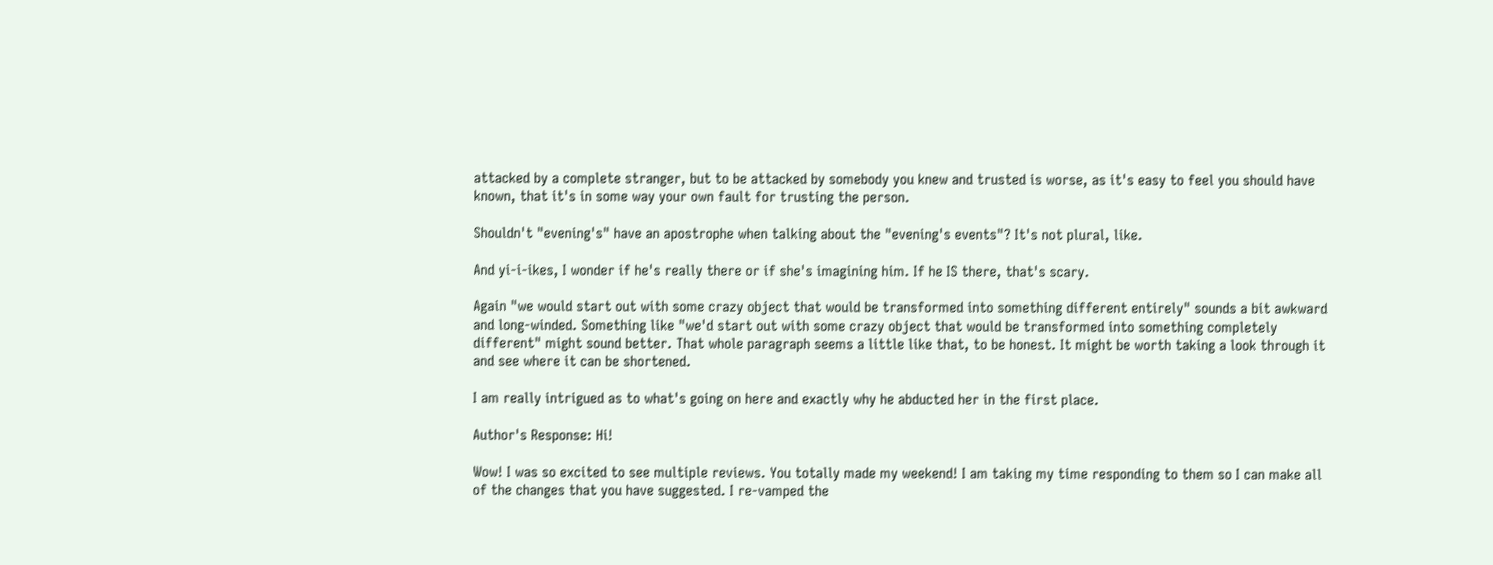attacked by a complete stranger, but to be attacked by somebody you knew and trusted is worse, as it's easy to feel you should have known, that it's in some way your own fault for trusting the person.

Shouldn't "evening's" have an apostrophe when talking about the "evening's events"? It's not plural, like.

And yi-i-ikes, I wonder if he's really there or if she's imagining him. If he IS there, that's scary.

Again "we would start out with some crazy object that would be transformed into something different entirely" sounds a bit awkward and long-winded. Something like "we'd start out with some crazy object that would be transformed into something completely different" might sound better. That whole paragraph seems a little like that, to be honest. It might be worth taking a look through it and see where it can be shortened.

I am really intrigued as to what's going on here and exactly why he abducted her in the first place.

Author's Response: Hi!

Wow! I was so excited to see multiple reviews. You totally made my weekend! I am taking my time responding to them so I can make all of the changes that you have suggested. I re-vamped the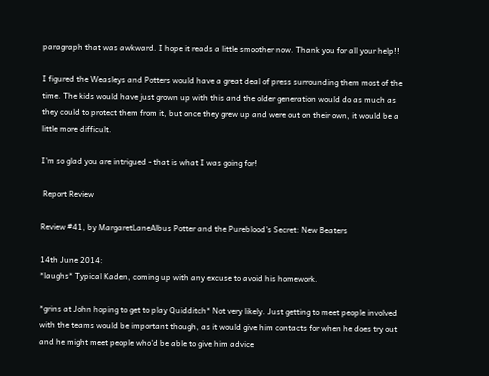paragraph that was awkward. I hope it reads a little smoother now. Thank you for all your help!!

I figured the Weasleys and Potters would have a great deal of press surrounding them most of the time. The kids would have just grown up with this and the older generation would do as much as they could to protect them from it, but once they grew up and were out on their own, it would be a little more difficult.

I'm so glad you are intrigued - that is what I was going for!

 Report Review

Review #41, by MargaretLaneAlbus Potter and the Pureblood's Secret: New Beaters

14th June 2014:
*laughs* Typical Kaden, coming up with any excuse to avoid his homework.

*grins at John hoping to get to play Quidditch* Not very likely. Just getting to meet people involved with the teams would be important though, as it would give him contacts for when he does try out and he might meet people who'd be able to give him advice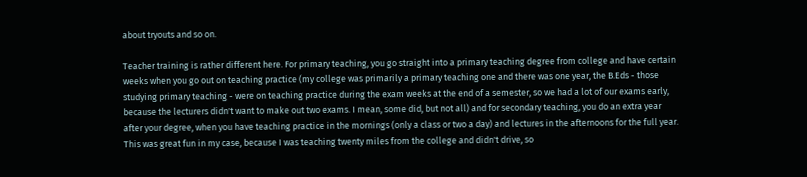about tryouts and so on.

Teacher training is rather different here. For primary teaching, you go straight into a primary teaching degree from college and have certain weeks when you go out on teaching practice (my college was primarily a primary teaching one and there was one year, the B.Eds - those studying primary teaching - were on teaching practice during the exam weeks at the end of a semester, so we had a lot of our exams early, because the lecturers didn't want to make out two exams. I mean, some did, but not all) and for secondary teaching, you do an extra year after your degree, when you have teaching practice in the mornings (only a class or two a day) and lectures in the afternoons for the full year. This was great fun in my case, because I was teaching twenty miles from the college and didn't drive, so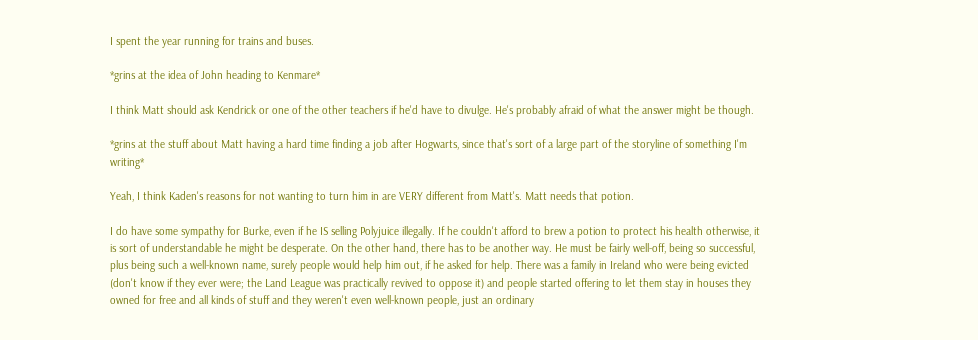I spent the year running for trains and buses.

*grins at the idea of John heading to Kenmare*

I think Matt should ask Kendrick or one of the other teachers if he'd have to divulge. He's probably afraid of what the answer might be though.

*grins at the stuff about Matt having a hard time finding a job after Hogwarts, since that's sort of a large part of the storyline of something I'm writing*

Yeah, I think Kaden's reasons for not wanting to turn him in are VERY different from Matt's. Matt needs that potion.

I do have some sympathy for Burke, even if he IS selling Polyjuice illegally. If he couldn't afford to brew a potion to protect his health otherwise, it is sort of understandable he might be desperate. On the other hand, there has to be another way. He must be fairly well-off, being so successful, plus being such a well-known name, surely people would help him out, if he asked for help. There was a family in Ireland who were being evicted (don't know if they ever were; the Land League was practically revived to oppose it) and people started offering to let them stay in houses they owned for free and all kinds of stuff and they weren't even well-known people, just an ordinary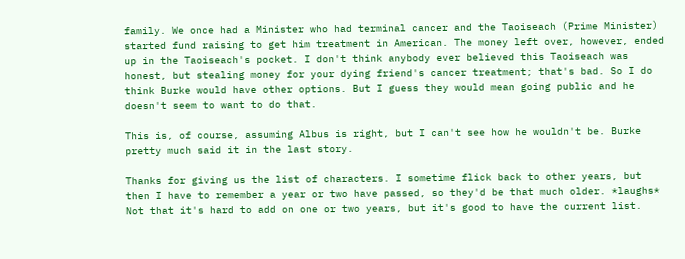family. We once had a Minister who had terminal cancer and the Taoiseach (Prime Minister) started fund raising to get him treatment in American. The money left over, however, ended up in the Taoiseach's pocket. I don't think anybody ever believed this Taoiseach was honest, but stealing money for your dying friend's cancer treatment; that's bad. So I do think Burke would have other options. But I guess they would mean going public and he doesn't seem to want to do that.

This is, of course, assuming Albus is right, but I can't see how he wouldn't be. Burke pretty much said it in the last story.

Thanks for giving us the list of characters. I sometime flick back to other years, but then I have to remember a year or two have passed, so they'd be that much older. *laughs* Not that it's hard to add on one or two years, but it's good to have the current list.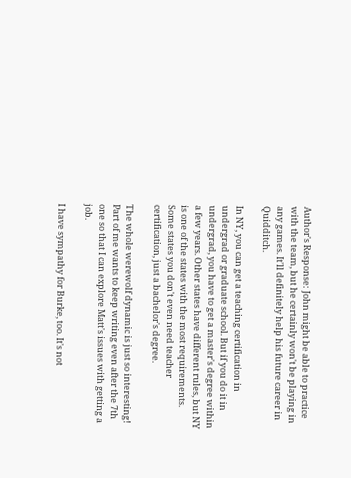Author's Response: John might be able to practice with the team, but he certainly won't be playing in any games. It'll definitely help his future career in Quidditch.

In NY, you can get a teaching certification in undergrad or graduate school. But if you do it in undergrad, you have to get a master's degree within a few years. Other states have different rules, but NY is one of the states with the most requirements. Some states you don't even need teacher certification, just a bachelor's degree.

The whole werewolf dynamic is just so interesting! Part of me wants to keep writing even after the 7th one so that I can explore Matt's issues with getting a job.

I have sympathy for Burke, too. It's not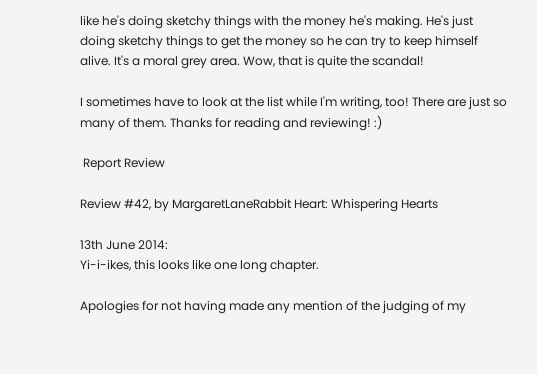like he's doing sketchy things with the money he's making. He's just doing sketchy things to get the money so he can try to keep himself alive. It's a moral grey area. Wow, that is quite the scandal!

I sometimes have to look at the list while I'm writing, too! There are just so many of them. Thanks for reading and reviewing! :)

 Report Review

Review #42, by MargaretLaneRabbit Heart: Whispering Hearts

13th June 2014:
Yi-i-ikes, this looks like one long chapter.

Apologies for not having made any mention of the judging of my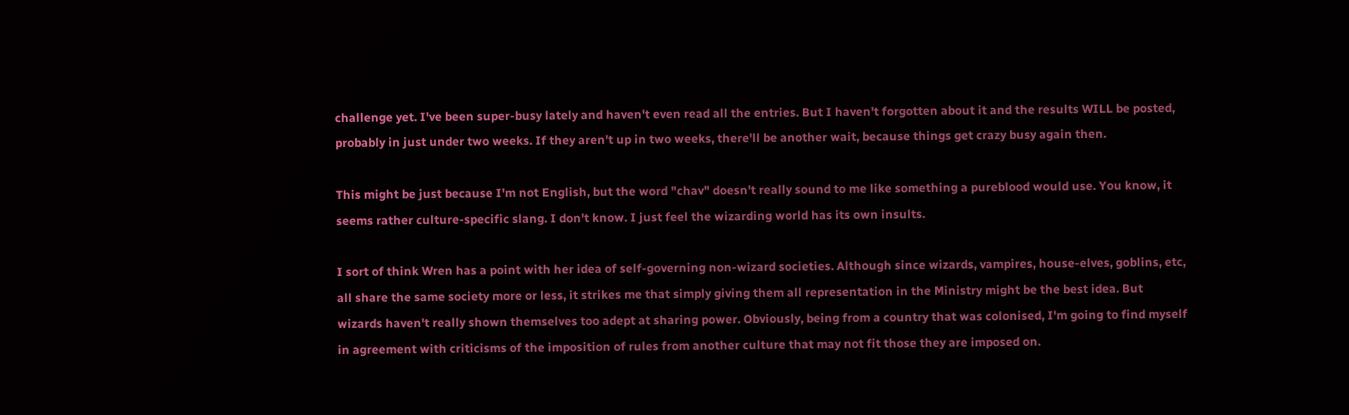challenge yet. I've been super-busy lately and haven't even read all the entries. But I haven't forgotten about it and the results WILL be posted, probably in just under two weeks. If they aren't up in two weeks, there'll be another wait, because things get crazy busy again then.

This might be just because I'm not English, but the word "chav" doesn't really sound to me like something a pureblood would use. You know, it seems rather culture-specific slang. I don't know. I just feel the wizarding world has its own insults.

I sort of think Wren has a point with her idea of self-governing non-wizard societies. Although since wizards, vampires, house-elves, goblins, etc, all share the same society more or less, it strikes me that simply giving them all representation in the Ministry might be the best idea. But wizards haven't really shown themselves too adept at sharing power. Obviously, being from a country that was colonised, I'm going to find myself in agreement with criticisms of the imposition of rules from another culture that may not fit those they are imposed on.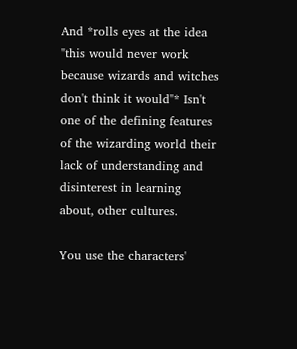And *rolls eyes at the idea "this would never work because wizards and witches don't think it would"* Isn't one of the defining features of the wizarding world their lack of understanding and disinterest in learning about, other cultures.

You use the characters'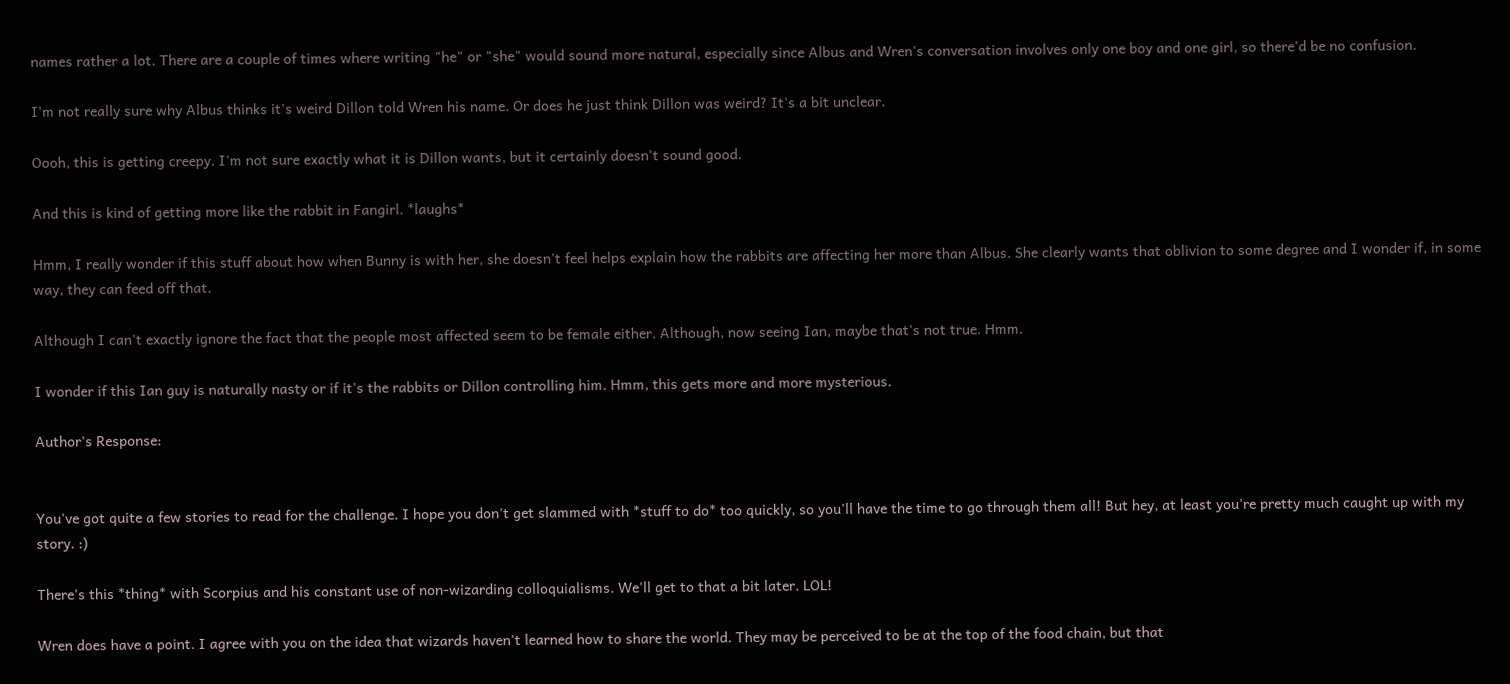names rather a lot. There are a couple of times where writing "he" or "she" would sound more natural, especially since Albus and Wren's conversation involves only one boy and one girl, so there'd be no confusion.

I'm not really sure why Albus thinks it's weird Dillon told Wren his name. Or does he just think Dillon was weird? It's a bit unclear.

Oooh, this is getting creepy. I'm not sure exactly what it is Dillon wants, but it certainly doesn't sound good.

And this is kind of getting more like the rabbit in Fangirl. *laughs*

Hmm, I really wonder if this stuff about how when Bunny is with her, she doesn't feel helps explain how the rabbits are affecting her more than Albus. She clearly wants that oblivion to some degree and I wonder if, in some way, they can feed off that.

Although I can't exactly ignore the fact that the people most affected seem to be female either. Although, now seeing Ian, maybe that's not true. Hmm.

I wonder if this Ian guy is naturally nasty or if it's the rabbits or Dillon controlling him. Hmm, this gets more and more mysterious.

Author's Response:


You've got quite a few stories to read for the challenge. I hope you don't get slammed with *stuff to do* too quickly, so you'll have the time to go through them all! But hey, at least you're pretty much caught up with my story. :)

There's this *thing* with Scorpius and his constant use of non-wizarding colloquialisms. We'll get to that a bit later. LOL!

Wren does have a point. I agree with you on the idea that wizards haven't learned how to share the world. They may be perceived to be at the top of the food chain, but that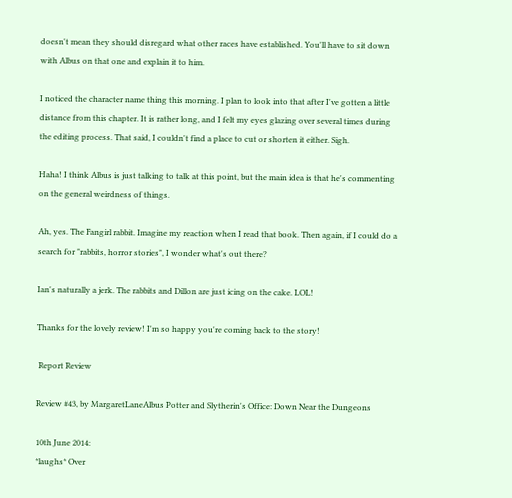doesn't mean they should disregard what other races have established. You'll have to sit down with Albus on that one and explain it to him.

I noticed the character name thing this morning. I plan to look into that after I've gotten a little distance from this chapter. It is rather long, and I felt my eyes glazing over several times during the editing process. That said, I couldn't find a place to cut or shorten it either. Sigh.

Haha! I think Albus is just talking to talk at this point, but the main idea is that he's commenting on the general weirdness of things.

Ah, yes. The Fangirl rabbit. Imagine my reaction when I read that book. Then again, if I could do a search for "rabbits, horror stories", I wonder what's out there?

Ian's naturally a jerk. The rabbits and Dillon are just icing on the cake. LOL!

Thanks for the lovely review! I'm so happy you're coming back to the story!

 Report Review

Review #43, by MargaretLaneAlbus Potter and Slytherin's Office: Down Near the Dungeons

10th June 2014:
*laughs* Over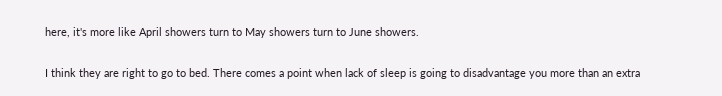here, it's more like April showers turn to May showers turn to June showers.

I think they are right to go to bed. There comes a point when lack of sleep is going to disadvantage you more than an extra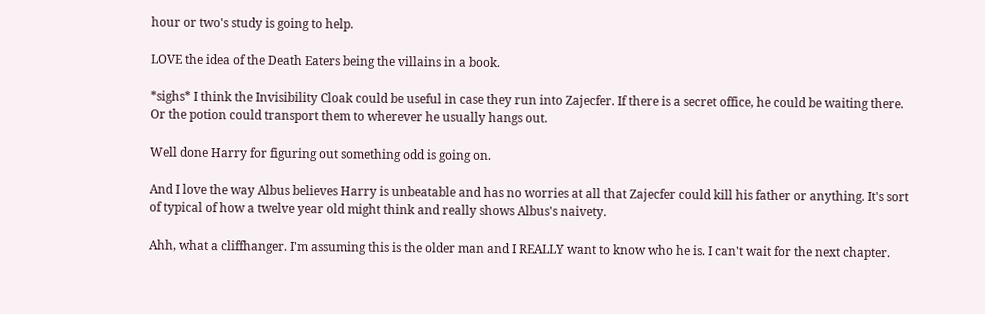hour or two's study is going to help.

LOVE the idea of the Death Eaters being the villains in a book.

*sighs* I think the Invisibility Cloak could be useful in case they run into Zajecfer. If there is a secret office, he could be waiting there. Or the potion could transport them to wherever he usually hangs out.

Well done Harry for figuring out something odd is going on.

And I love the way Albus believes Harry is unbeatable and has no worries at all that Zajecfer could kill his father or anything. It's sort of typical of how a twelve year old might think and really shows Albus's naivety.

Ahh, what a cliffhanger. I'm assuming this is the older man and I REALLY want to know who he is. I can't wait for the next chapter.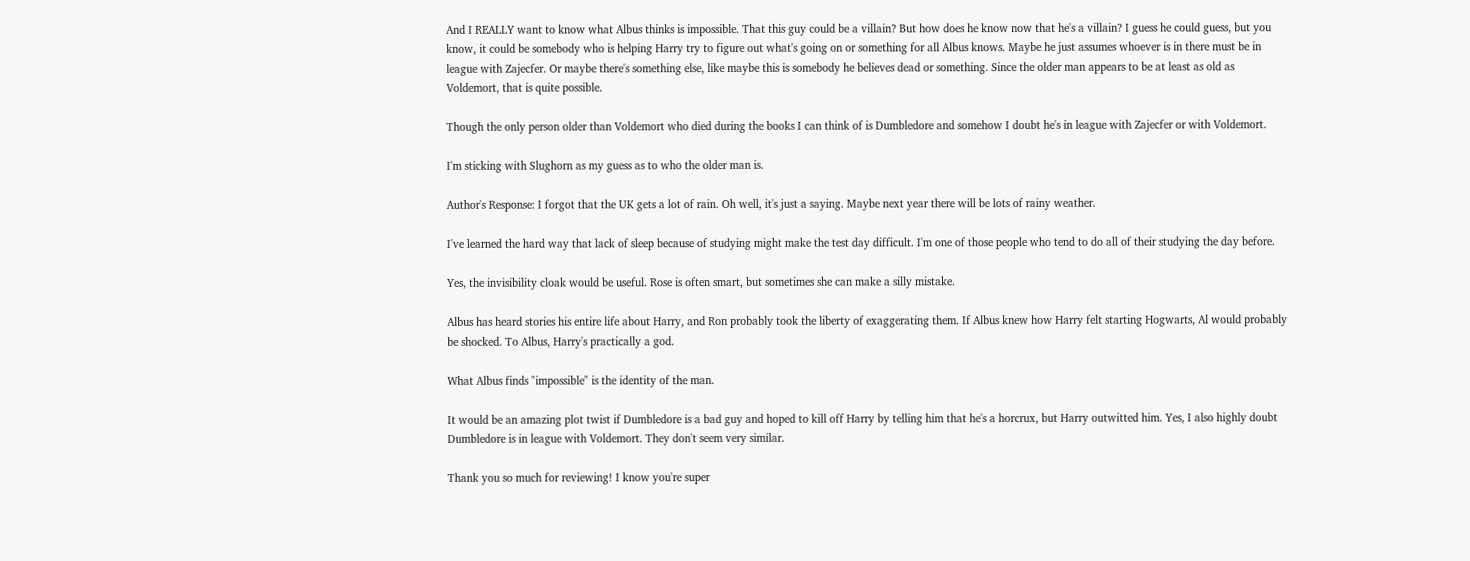And I REALLY want to know what Albus thinks is impossible. That this guy could be a villain? But how does he know now that he's a villain? I guess he could guess, but you know, it could be somebody who is helping Harry try to figure out what's going on or something for all Albus knows. Maybe he just assumes whoever is in there must be in league with Zajecfer. Or maybe there's something else, like maybe this is somebody he believes dead or something. Since the older man appears to be at least as old as Voldemort, that is quite possible.

Though the only person older than Voldemort who died during the books I can think of is Dumbledore and somehow I doubt he's in league with Zajecfer or with Voldemort.

I'm sticking with Slughorn as my guess as to who the older man is.

Author's Response: I forgot that the UK gets a lot of rain. Oh well, it's just a saying. Maybe next year there will be lots of rainy weather.

I've learned the hard way that lack of sleep because of studying might make the test day difficult. I'm one of those people who tend to do all of their studying the day before.

Yes, the invisibility cloak would be useful. Rose is often smart, but sometimes she can make a silly mistake.

Albus has heard stories his entire life about Harry, and Ron probably took the liberty of exaggerating them. If Albus knew how Harry felt starting Hogwarts, Al would probably be shocked. To Albus, Harry's practically a god.

What Albus finds "impossible" is the identity of the man.

It would be an amazing plot twist if Dumbledore is a bad guy and hoped to kill off Harry by telling him that he's a horcrux, but Harry outwitted him. Yes, I also highly doubt Dumbledore is in league with Voldemort. They don't seem very similar.

Thank you so much for reviewing! I know you're super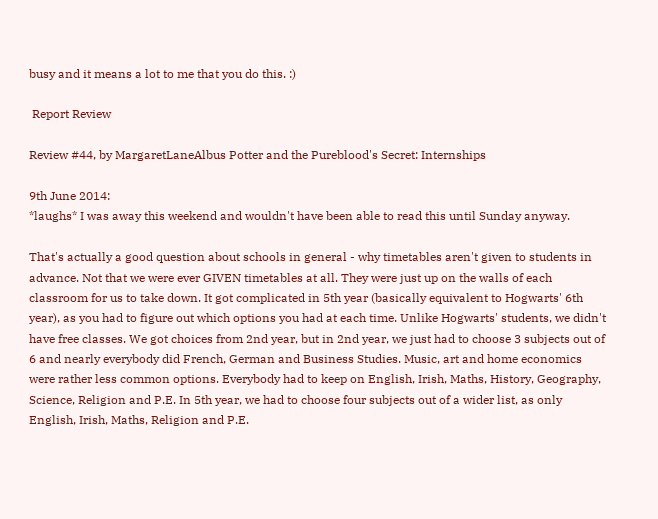busy and it means a lot to me that you do this. :)

 Report Review

Review #44, by MargaretLaneAlbus Potter and the Pureblood's Secret: Internships

9th June 2014:
*laughs* I was away this weekend and wouldn't have been able to read this until Sunday anyway.

That's actually a good question about schools in general - why timetables aren't given to students in advance. Not that we were ever GIVEN timetables at all. They were just up on the walls of each classroom for us to take down. It got complicated in 5th year (basically equivalent to Hogwarts' 6th year), as you had to figure out which options you had at each time. Unlike Hogwarts' students, we didn't have free classes. We got choices from 2nd year, but in 2nd year, we just had to choose 3 subjects out of 6 and nearly everybody did French, German and Business Studies. Music, art and home economics were rather less common options. Everybody had to keep on English, Irish, Maths, History, Geography, Science, Religion and P.E. In 5th year, we had to choose four subjects out of a wider list, as only English, Irish, Maths, Religion and P.E.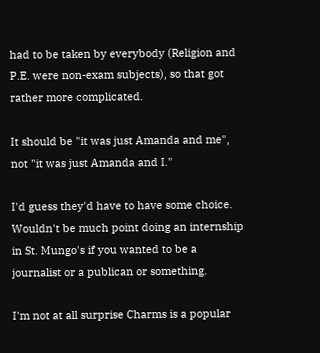had to be taken by everybody (Religion and P.E. were non-exam subjects), so that got rather more complicated.

It should be "it was just Amanda and me", not "it was just Amanda and I."

I'd guess they'd have to have some choice. Wouldn't be much point doing an internship in St. Mungo's if you wanted to be a journalist or a publican or something.

I'm not at all surprise Charms is a popular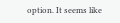option. It seems like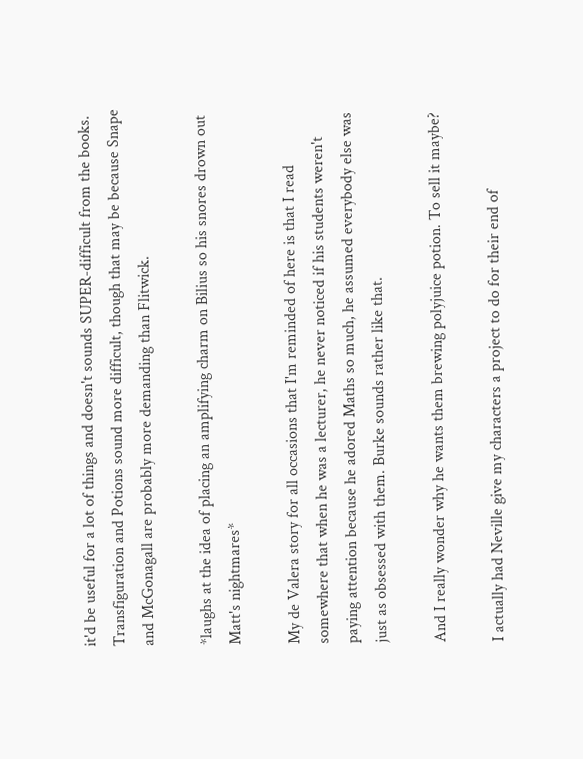it'd be useful for a lot of things and doesn't sounds SUPER-difficult from the books. Transfiguration and Potions sound more difficult, though that may be because Snape and McGonagall are probably more demanding than Flitwick.

*laughs at the idea of placing an amplifying charm on Bilius so his snores drown out Matt's nightmares*

My de Valera story for all occasions that I'm reminded of here is that I read somewhere that when he was a lecturer, he never noticed if his students weren't paying attention because he adored Maths so much, he assumed everybody else was just as obsessed with them. Burke sounds rather like that.

And I really wonder why he wants them brewing polyjuice potion. To sell it maybe?

I actually had Neville give my characters a project to do for their end of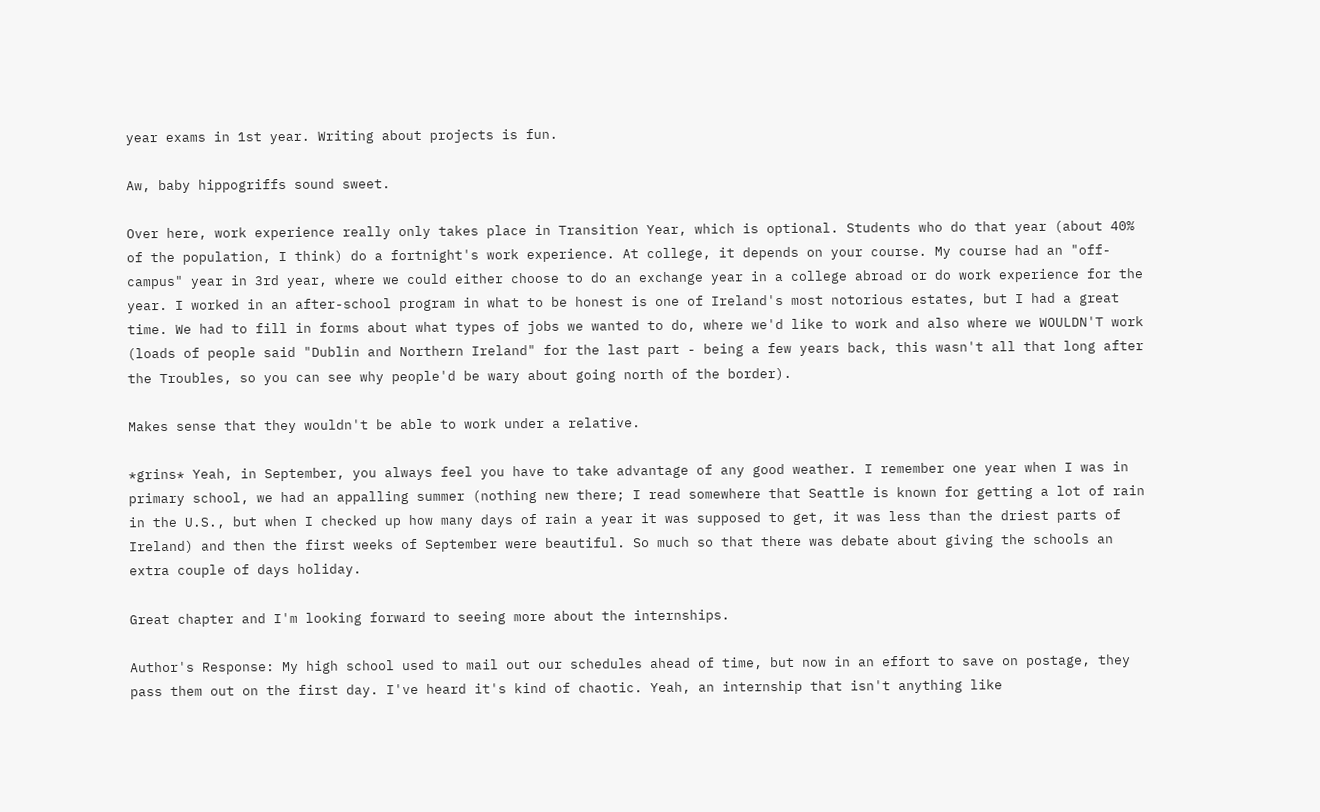year exams in 1st year. Writing about projects is fun.

Aw, baby hippogriffs sound sweet.

Over here, work experience really only takes place in Transition Year, which is optional. Students who do that year (about 40% of the population, I think) do a fortnight's work experience. At college, it depends on your course. My course had an "off-campus" year in 3rd year, where we could either choose to do an exchange year in a college abroad or do work experience for the year. I worked in an after-school program in what to be honest is one of Ireland's most notorious estates, but I had a great time. We had to fill in forms about what types of jobs we wanted to do, where we'd like to work and also where we WOULDN'T work (loads of people said "Dublin and Northern Ireland" for the last part - being a few years back, this wasn't all that long after the Troubles, so you can see why people'd be wary about going north of the border).

Makes sense that they wouldn't be able to work under a relative.

*grins* Yeah, in September, you always feel you have to take advantage of any good weather. I remember one year when I was in primary school, we had an appalling summer (nothing new there; I read somewhere that Seattle is known for getting a lot of rain in the U.S., but when I checked up how many days of rain a year it was supposed to get, it was less than the driest parts of Ireland) and then the first weeks of September were beautiful. So much so that there was debate about giving the schools an extra couple of days holiday.

Great chapter and I'm looking forward to seeing more about the internships.

Author's Response: My high school used to mail out our schedules ahead of time, but now in an effort to save on postage, they pass them out on the first day. I've heard it's kind of chaotic. Yeah, an internship that isn't anything like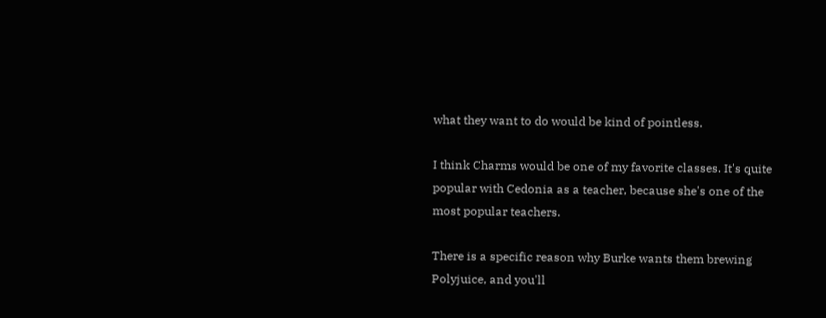what they want to do would be kind of pointless.

I think Charms would be one of my favorite classes. It's quite popular with Cedonia as a teacher, because she's one of the most popular teachers.

There is a specific reason why Burke wants them brewing Polyjuice, and you'll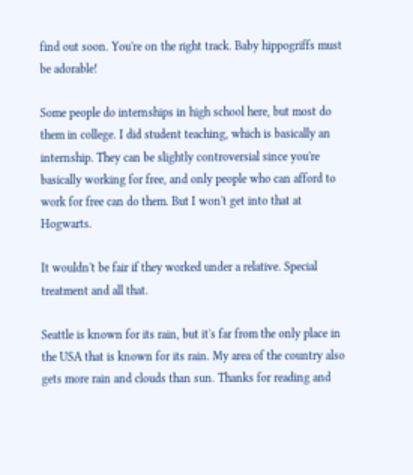find out soon. You're on the right track. Baby hippogriffs must be adorable!

Some people do internships in high school here, but most do them in college. I did student teaching, which is basically an internship. They can be slightly controversial since you're basically working for free, and only people who can afford to work for free can do them. But I won't get into that at Hogwarts.

It wouldn't be fair if they worked under a relative. Special treatment and all that.

Seattle is known for its rain, but it's far from the only place in the USA that is known for its rain. My area of the country also gets more rain and clouds than sun. Thanks for reading and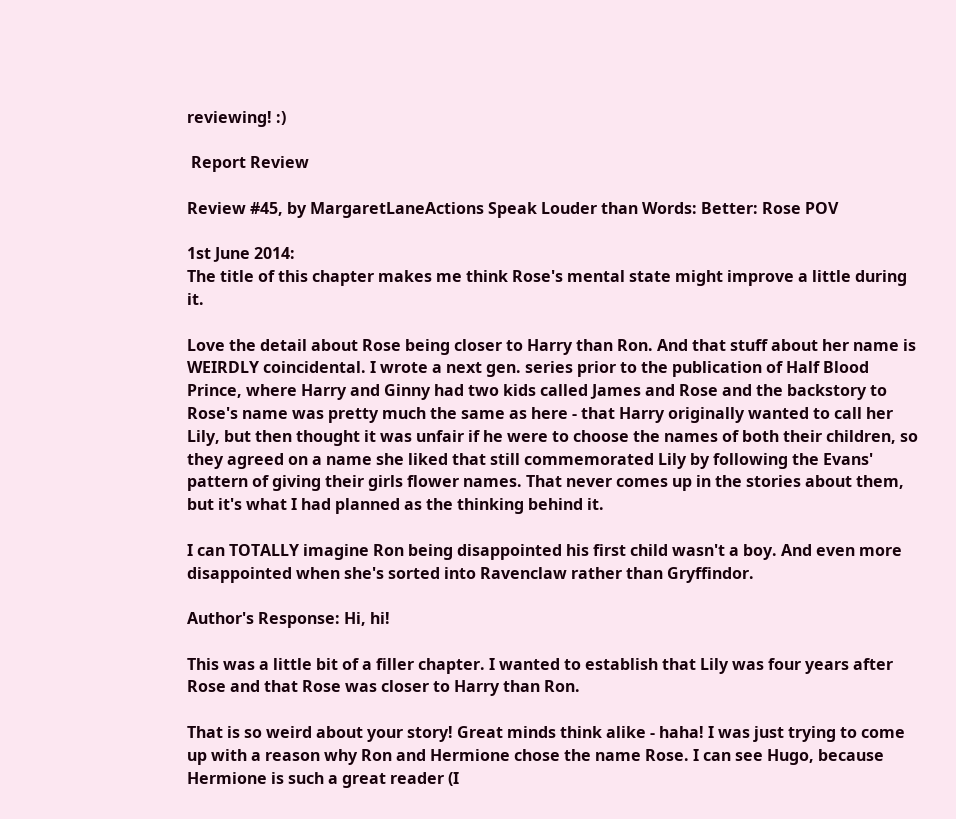reviewing! :)

 Report Review

Review #45, by MargaretLaneActions Speak Louder than Words: Better: Rose POV

1st June 2014:
The title of this chapter makes me think Rose's mental state might improve a little during it.

Love the detail about Rose being closer to Harry than Ron. And that stuff about her name is WEIRDLY coincidental. I wrote a next gen. series prior to the publication of Half Blood Prince, where Harry and Ginny had two kids called James and Rose and the backstory to Rose's name was pretty much the same as here - that Harry originally wanted to call her Lily, but then thought it was unfair if he were to choose the names of both their children, so they agreed on a name she liked that still commemorated Lily by following the Evans' pattern of giving their girls flower names. That never comes up in the stories about them, but it's what I had planned as the thinking behind it.

I can TOTALLY imagine Ron being disappointed his first child wasn't a boy. And even more disappointed when she's sorted into Ravenclaw rather than Gryffindor.

Author's Response: Hi, hi!

This was a little bit of a filler chapter. I wanted to establish that Lily was four years after Rose and that Rose was closer to Harry than Ron.

That is so weird about your story! Great minds think alike - haha! I was just trying to come up with a reason why Ron and Hermione chose the name Rose. I can see Hugo, because Hermione is such a great reader (I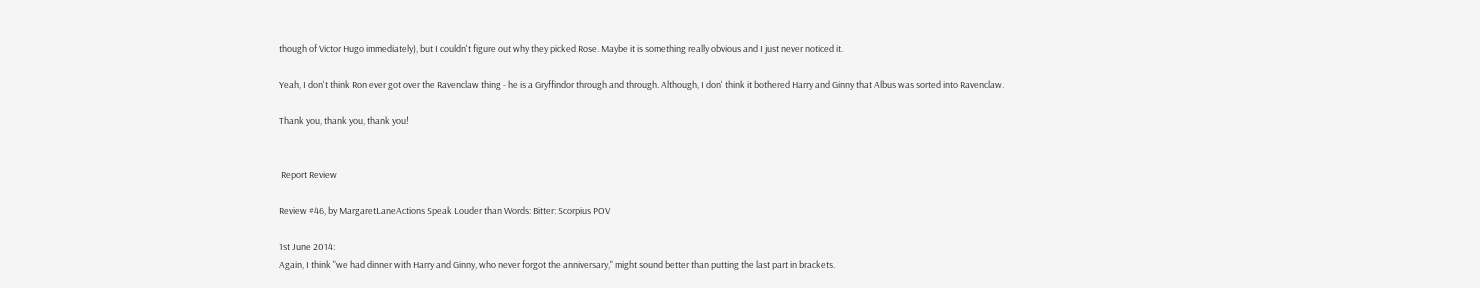though of Victor Hugo immediately), but I couldn't figure out why they picked Rose. Maybe it is something really obvious and I just never noticed it.

Yeah, I don't think Ron ever got over the Ravenclaw thing - he is a Gryffindor through and through. Although, I don' think it bothered Harry and Ginny that Albus was sorted into Ravenclaw.

Thank you, thank you, thank you!


 Report Review

Review #46, by MargaretLaneActions Speak Louder than Words: Bitter: Scorpius POV

1st June 2014:
Again, I think "we had dinner with Harry and Ginny, who never forgot the anniversary," might sound better than putting the last part in brackets.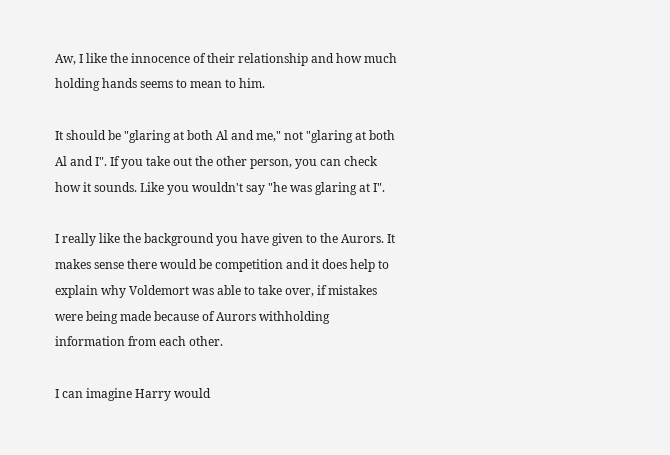Aw, I like the innocence of their relationship and how much holding hands seems to mean to him.

It should be "glaring at both Al and me," not "glaring at both Al and I". If you take out the other person, you can check how it sounds. Like you wouldn't say "he was glaring at I".

I really like the background you have given to the Aurors. It makes sense there would be competition and it does help to explain why Voldemort was able to take over, if mistakes were being made because of Aurors withholding information from each other.

I can imagine Harry would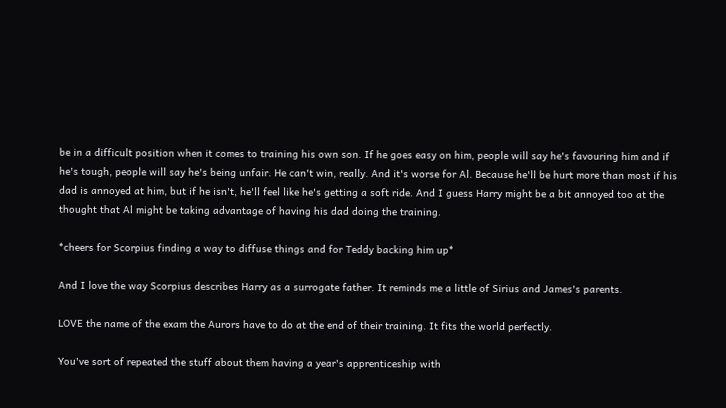be in a difficult position when it comes to training his own son. If he goes easy on him, people will say he's favouring him and if he's tough, people will say he's being unfair. He can't win, really. And it's worse for Al. Because he'll be hurt more than most if his dad is annoyed at him, but if he isn't, he'll feel like he's getting a soft ride. And I guess Harry might be a bit annoyed too at the thought that Al might be taking advantage of having his dad doing the training.

*cheers for Scorpius finding a way to diffuse things and for Teddy backing him up*

And I love the way Scorpius describes Harry as a surrogate father. It reminds me a little of Sirius and James's parents.

LOVE the name of the exam the Aurors have to do at the end of their training. It fits the world perfectly.

You've sort of repeated the stuff about them having a year's apprenticeship with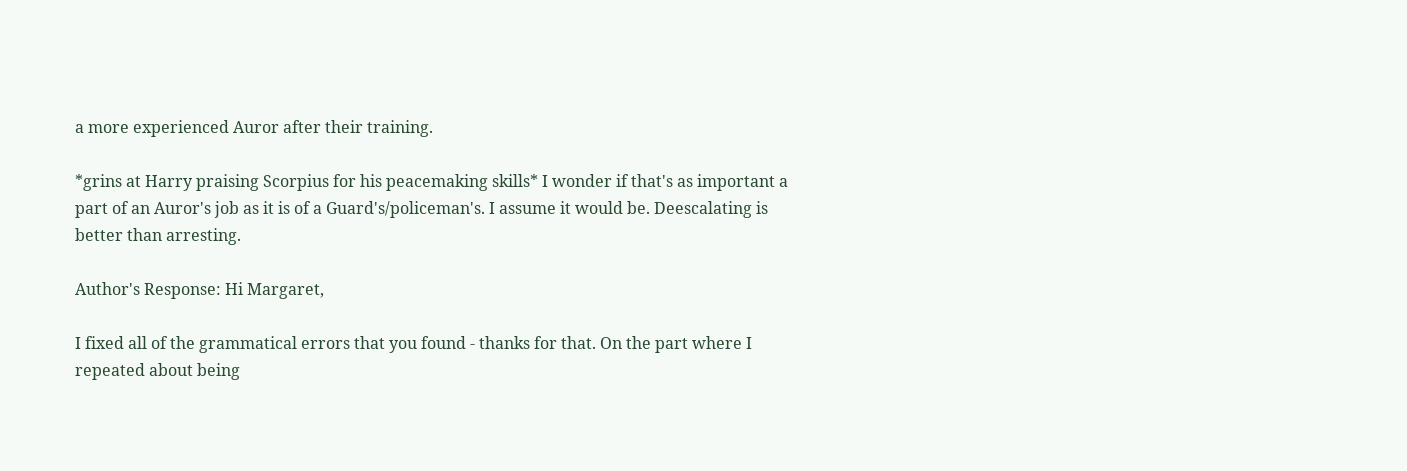a more experienced Auror after their training.

*grins at Harry praising Scorpius for his peacemaking skills* I wonder if that's as important a part of an Auror's job as it is of a Guard's/policeman's. I assume it would be. Deescalating is better than arresting.

Author's Response: Hi Margaret,

I fixed all of the grammatical errors that you found - thanks for that. On the part where I repeated about being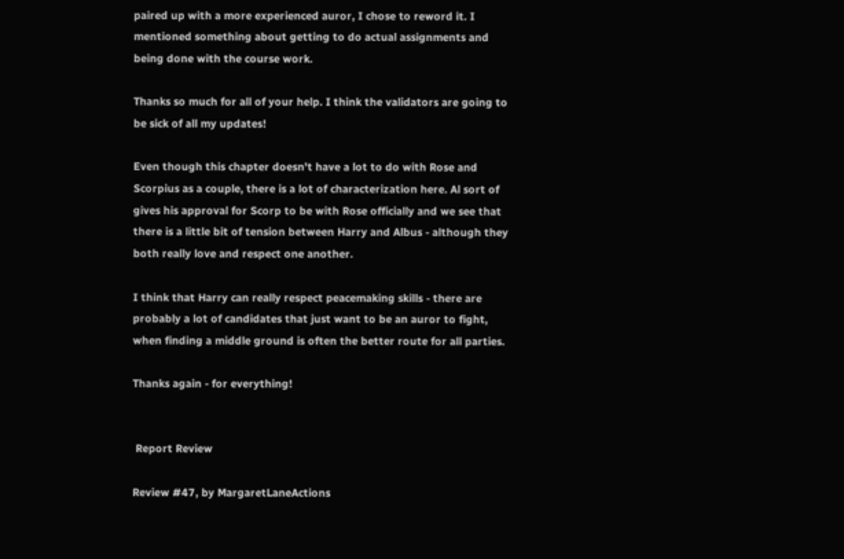paired up with a more experienced auror, I chose to reword it. I mentioned something about getting to do actual assignments and being done with the course work.

Thanks so much for all of your help. I think the validators are going to be sick of all my updates!

Even though this chapter doesn't have a lot to do with Rose and Scorpius as a couple, there is a lot of characterization here. Al sort of gives his approval for Scorp to be with Rose officially and we see that there is a little bit of tension between Harry and Albus - although they both really love and respect one another.

I think that Harry can really respect peacemaking skills - there are probably a lot of candidates that just want to be an auror to fight, when finding a middle ground is often the better route for all parties.

Thanks again - for everything!


 Report Review

Review #47, by MargaretLaneActions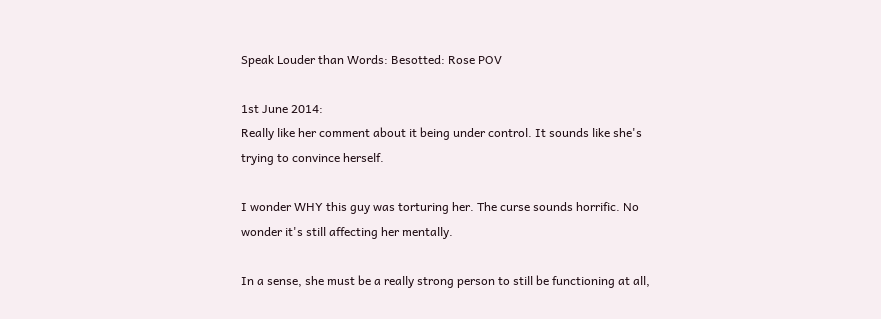Speak Louder than Words: Besotted: Rose POV

1st June 2014:
Really like her comment about it being under control. It sounds like she's trying to convince herself.

I wonder WHY this guy was torturing her. The curse sounds horrific. No wonder it's still affecting her mentally.

In a sense, she must be a really strong person to still be functioning at all,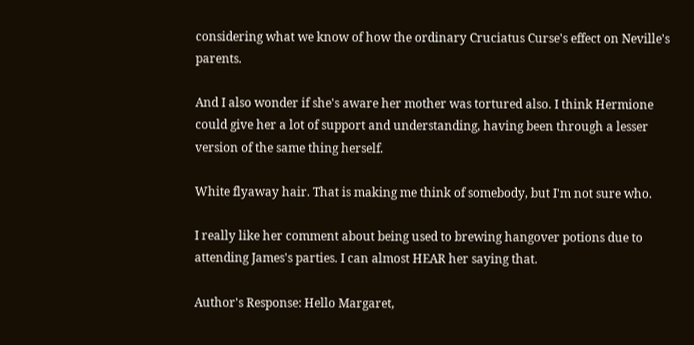considering what we know of how the ordinary Cruciatus Curse's effect on Neville's parents.

And I also wonder if she's aware her mother was tortured also. I think Hermione could give her a lot of support and understanding, having been through a lesser version of the same thing herself.

White flyaway hair. That is making me think of somebody, but I'm not sure who.

I really like her comment about being used to brewing hangover potions due to attending James's parties. I can almost HEAR her saying that.

Author's Response: Hello Margaret,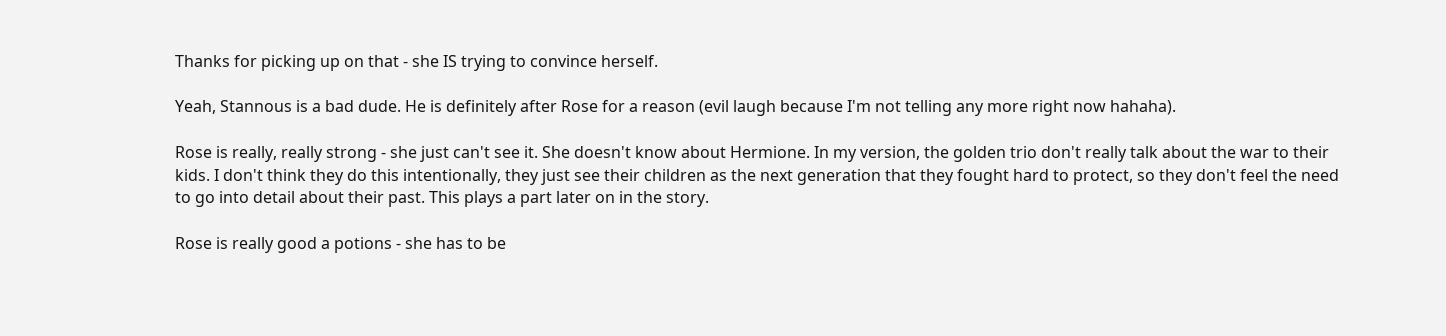Thanks for picking up on that - she IS trying to convince herself.

Yeah, Stannous is a bad dude. He is definitely after Rose for a reason (evil laugh because I'm not telling any more right now hahaha).

Rose is really, really strong - she just can't see it. She doesn't know about Hermione. In my version, the golden trio don't really talk about the war to their kids. I don't think they do this intentionally, they just see their children as the next generation that they fought hard to protect, so they don't feel the need to go into detail about their past. This plays a part later on in the story.

Rose is really good a potions - she has to be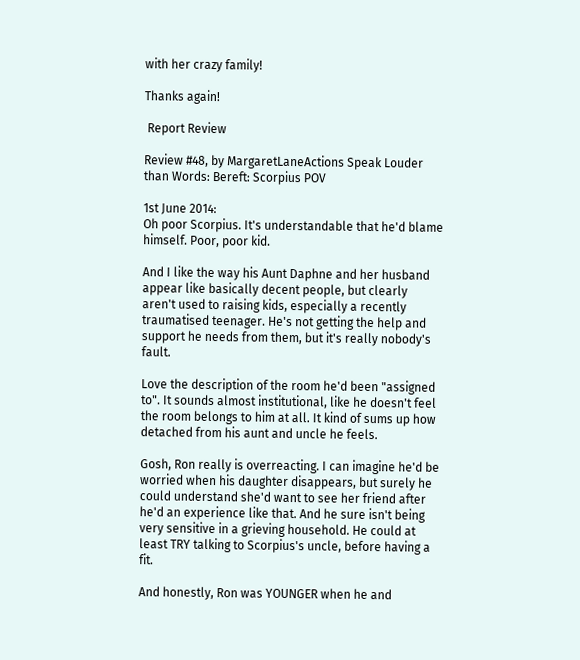with her crazy family!

Thanks again!

 Report Review

Review #48, by MargaretLaneActions Speak Louder than Words: Bereft: Scorpius POV

1st June 2014:
Oh poor Scorpius. It's understandable that he'd blame himself. Poor, poor kid.

And I like the way his Aunt Daphne and her husband appear like basically decent people, but clearly aren't used to raising kids, especially a recently traumatised teenager. He's not getting the help and support he needs from them, but it's really nobody's fault.

Love the description of the room he'd been "assigned to". It sounds almost institutional, like he doesn't feel the room belongs to him at all. It kind of sums up how detached from his aunt and uncle he feels.

Gosh, Ron really is overreacting. I can imagine he'd be worried when his daughter disappears, but surely he could understand she'd want to see her friend after he'd an experience like that. And he sure isn't being very sensitive in a grieving household. He could at least TRY talking to Scorpius's uncle, before having a fit.

And honestly, Ron was YOUNGER when he and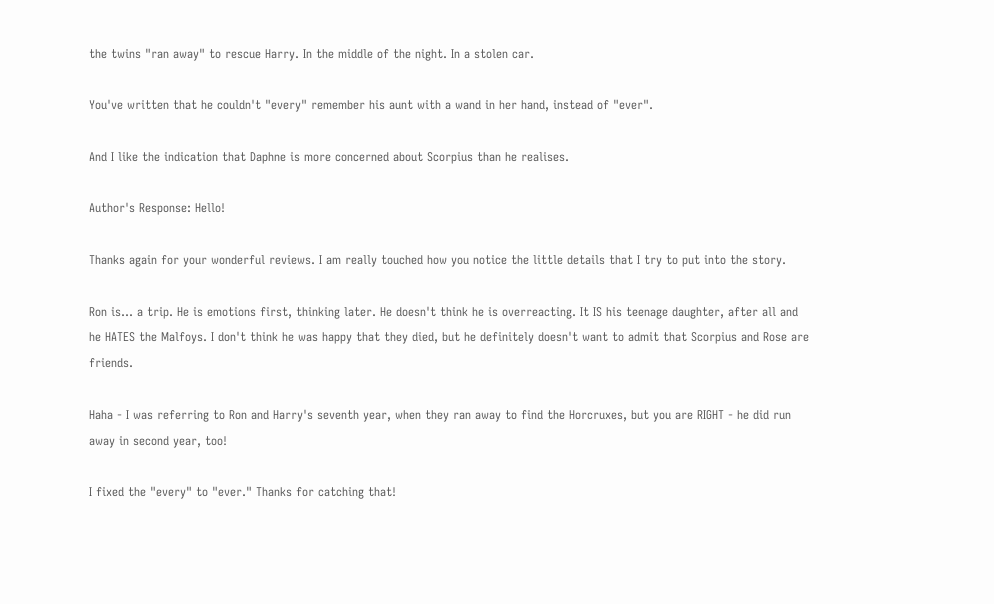the twins "ran away" to rescue Harry. In the middle of the night. In a stolen car.

You've written that he couldn't "every" remember his aunt with a wand in her hand, instead of "ever".

And I like the indication that Daphne is more concerned about Scorpius than he realises.

Author's Response: Hello!

Thanks again for your wonderful reviews. I am really touched how you notice the little details that I try to put into the story.

Ron is... a trip. He is emotions first, thinking later. He doesn't think he is overreacting. It IS his teenage daughter, after all and he HATES the Malfoys. I don't think he was happy that they died, but he definitely doesn't want to admit that Scorpius and Rose are friends.

Haha - I was referring to Ron and Harry's seventh year, when they ran away to find the Horcruxes, but you are RIGHT - he did run away in second year, too!

I fixed the "every" to "ever." Thanks for catching that!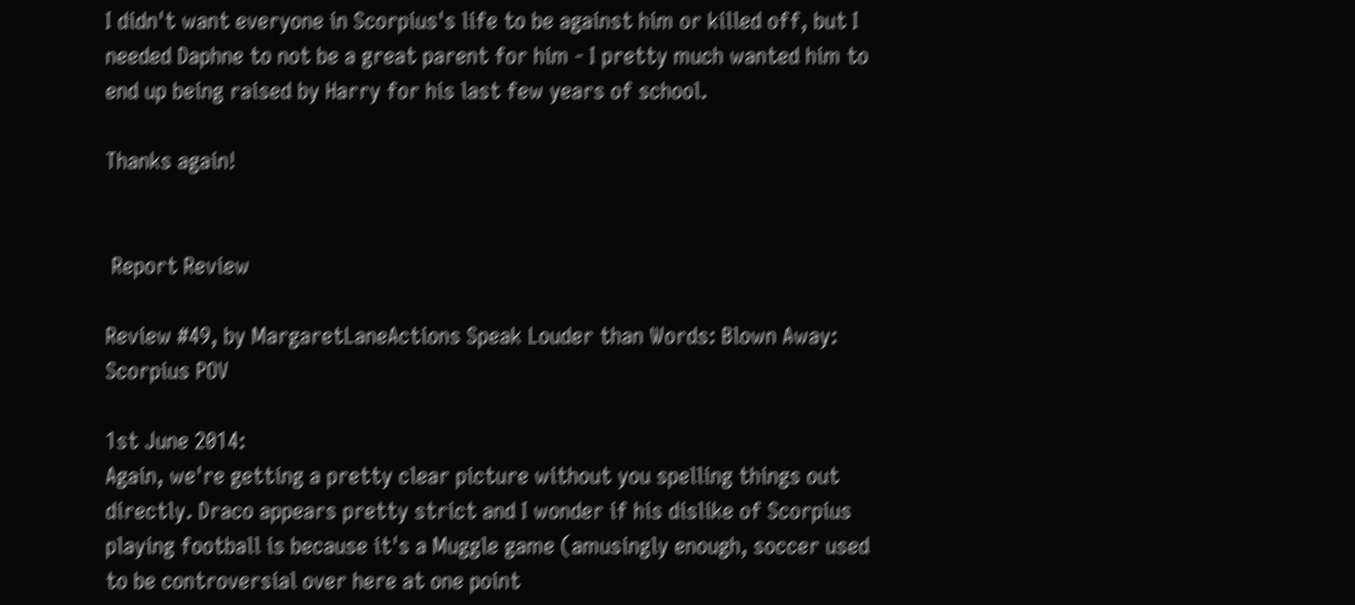I didn't want everyone in Scorpius's life to be against him or killed off, but I needed Daphne to not be a great parent for him - I pretty much wanted him to end up being raised by Harry for his last few years of school.

Thanks again!


 Report Review

Review #49, by MargaretLaneActions Speak Louder than Words: Blown Away: Scorpius POV

1st June 2014:
Again, we're getting a pretty clear picture without you spelling things out directly. Draco appears pretty strict and I wonder if his dislike of Scorpius playing football is because it's a Muggle game (amusingly enough, soccer used to be controversial over here at one point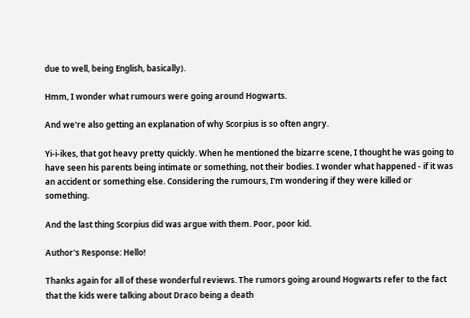due to well, being English, basically).

Hmm, I wonder what rumours were going around Hogwarts.

And we're also getting an explanation of why Scorpius is so often angry.

Yi-i-ikes, that got heavy pretty quickly. When he mentioned the bizarre scene, I thought he was going to have seen his parents being intimate or something, not their bodies. I wonder what happened - if it was an accident or something else. Considering the rumours, I'm wondering if they were killed or something.

And the last thing Scorpius did was argue with them. Poor, poor kid.

Author's Response: Hello!

Thanks again for all of these wonderful reviews. The rumors going around Hogwarts refer to the fact that the kids were talking about Draco being a death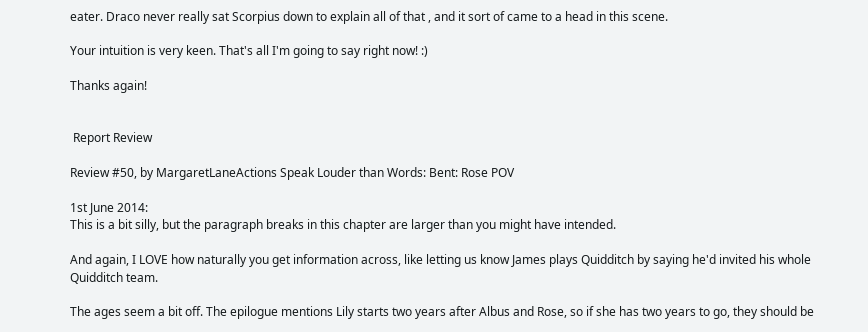eater. Draco never really sat Scorpius down to explain all of that , and it sort of came to a head in this scene.

Your intuition is very keen. That's all I'm going to say right now! :)

Thanks again!


 Report Review

Review #50, by MargaretLaneActions Speak Louder than Words: Bent: Rose POV

1st June 2014:
This is a bit silly, but the paragraph breaks in this chapter are larger than you might have intended.

And again, I LOVE how naturally you get information across, like letting us know James plays Quidditch by saying he'd invited his whole Quidditch team.

The ages seem a bit off. The epilogue mentions Lily starts two years after Albus and Rose, so if she has two years to go, they should be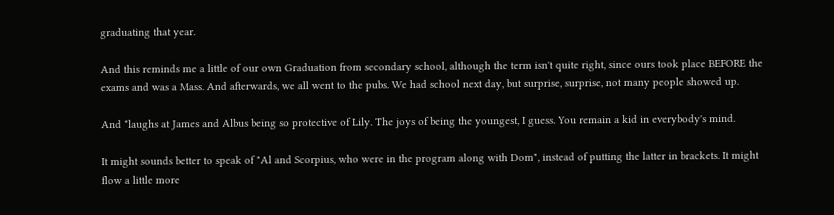graduating that year.

And this reminds me a little of our own Graduation from secondary school, although the term isn't quite right, since ours took place BEFORE the exams and was a Mass. And afterwards, we all went to the pubs. We had school next day, but surprise, surprise, not many people showed up.

And *laughs at James and Albus being so protective of Lily. The joys of being the youngest, I guess. You remain a kid in everybody's mind.

It might sounds better to speak of "Al and Scorpius, who were in the program along with Dom", instead of putting the latter in brackets. It might flow a little more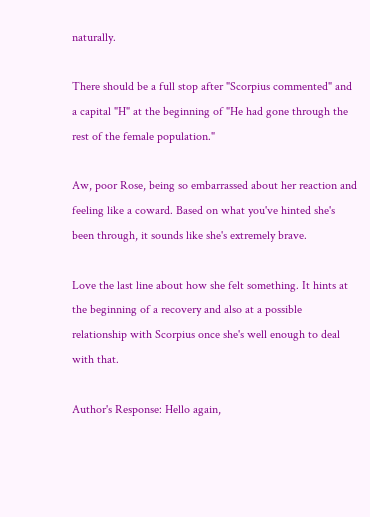naturally.

There should be a full stop after "Scorpius commented" and a capital "H" at the beginning of "He had gone through the rest of the female population."

Aw, poor Rose, being so embarrassed about her reaction and feeling like a coward. Based on what you've hinted she's been through, it sounds like she's extremely brave.

Love the last line about how she felt something. It hints at the beginning of a recovery and also at a possible relationship with Scorpius once she's well enough to deal with that.

Author's Response: Hello again,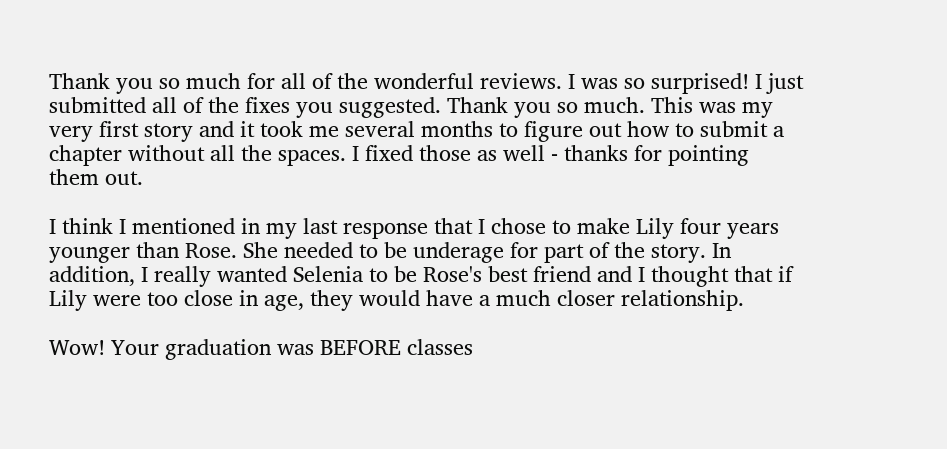Thank you so much for all of the wonderful reviews. I was so surprised! I just submitted all of the fixes you suggested. Thank you so much. This was my very first story and it took me several months to figure out how to submit a chapter without all the spaces. I fixed those as well - thanks for pointing them out.

I think I mentioned in my last response that I chose to make Lily four years younger than Rose. She needed to be underage for part of the story. In addition, I really wanted Selenia to be Rose's best friend and I thought that if Lily were too close in age, they would have a much closer relationship.

Wow! Your graduation was BEFORE classes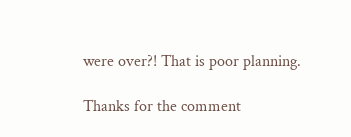were over?! That is poor planning.

Thanks for the comment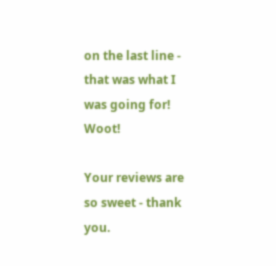on the last line - that was what I was going for! Woot!

Your reviews are so sweet - thank you.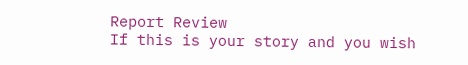Report Review
If this is your story and you wish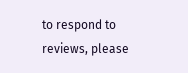to respond to reviews, please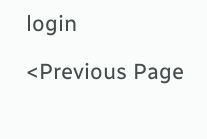login

<Previous Page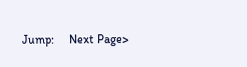Jump:     Next Page>